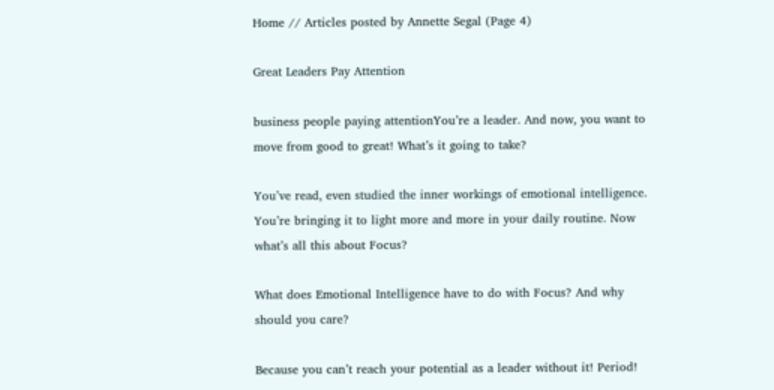Home // Articles posted by Annette Segal (Page 4)

Great Leaders Pay Attention

business people paying attentionYou’re a leader. And now, you want to move from good to great! What’s it going to take?

You’ve read, even studied the inner workings of emotional intelligence. You’re bringing it to light more and more in your daily routine. Now what’s all this about Focus?

What does Emotional Intelligence have to do with Focus? And why should you care?

Because you can’t reach your potential as a leader without it! Period!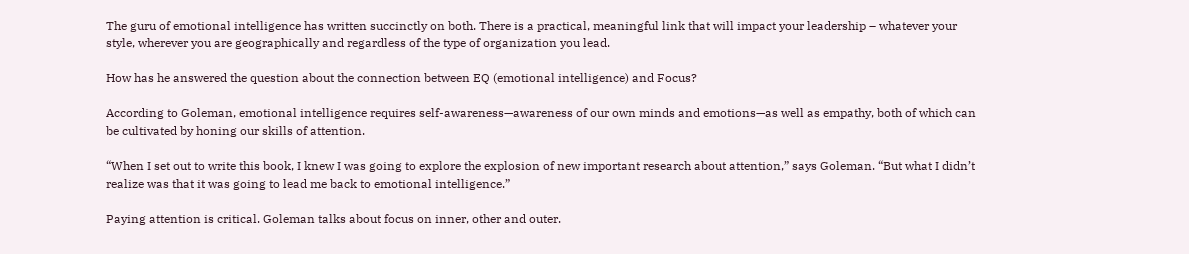The guru of emotional intelligence has written succinctly on both. There is a practical, meaningful link that will impact your leadership – whatever your style, wherever you are geographically and regardless of the type of organization you lead.

How has he answered the question about the connection between EQ (emotional intelligence) and Focus?

According to Goleman, emotional intelligence requires self-awareness—awareness of our own minds and emotions—as well as empathy, both of which can be cultivated by honing our skills of attention.

“When I set out to write this book, I knew I was going to explore the explosion of new important research about attention,” says Goleman. “But what I didn’t realize was that it was going to lead me back to emotional intelligence.”

Paying attention is critical. Goleman talks about focus on inner, other and outer.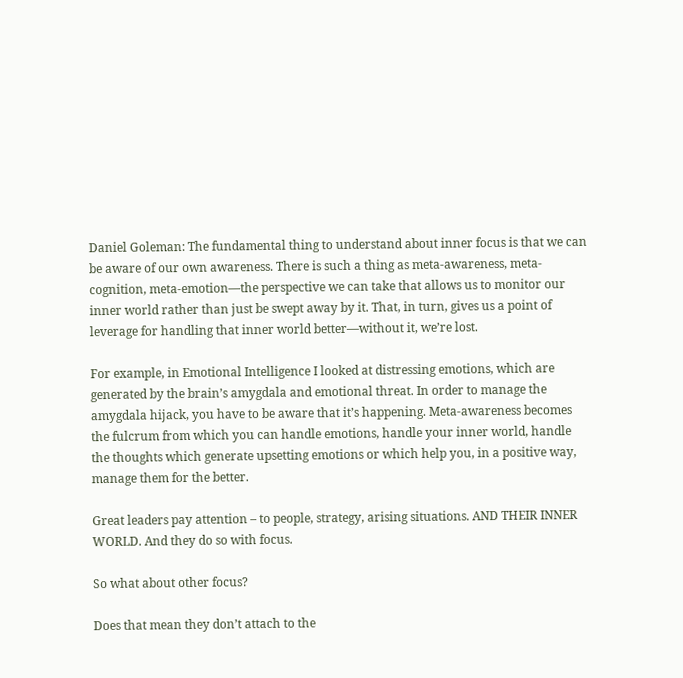Daniel Goleman: The fundamental thing to understand about inner focus is that we can be aware of our own awareness. There is such a thing as meta-awareness, meta-cognition, meta-emotion—the perspective we can take that allows us to monitor our inner world rather than just be swept away by it. That, in turn, gives us a point of leverage for handling that inner world better—without it, we’re lost.

For example, in Emotional Intelligence I looked at distressing emotions, which are generated by the brain’s amygdala and emotional threat. In order to manage the amygdala hijack, you have to be aware that it’s happening. Meta-awareness becomes the fulcrum from which you can handle emotions, handle your inner world, handle the thoughts which generate upsetting emotions or which help you, in a positive way, manage them for the better.

Great leaders pay attention – to people, strategy, arising situations. AND THEIR INNER WORLD. And they do so with focus.

So what about other focus?

Does that mean they don’t attach to the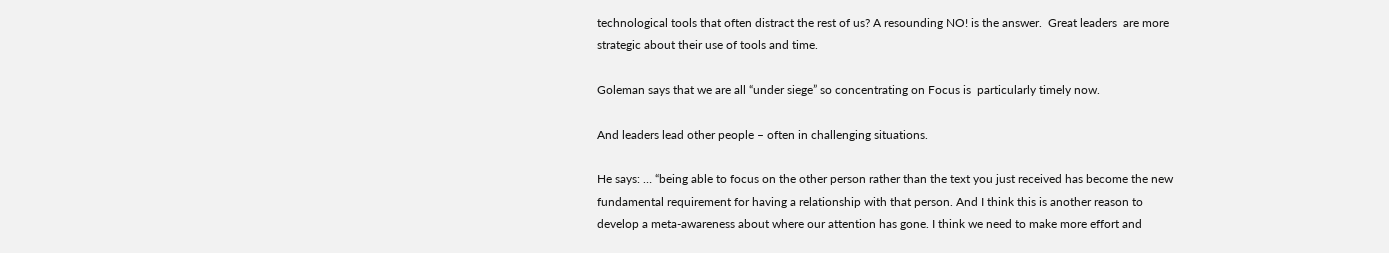technological tools that often distract the rest of us? A resounding NO! is the answer.  Great leaders  are more strategic about their use of tools and time.

Goleman says that we are all “under siege” so concentrating on Focus is  particularly timely now.

And leaders lead other people – often in challenging situations.

He says: … “being able to focus on the other person rather than the text you just received has become the new fundamental requirement for having a relationship with that person. And I think this is another reason to develop a meta-awareness about where our attention has gone. I think we need to make more effort and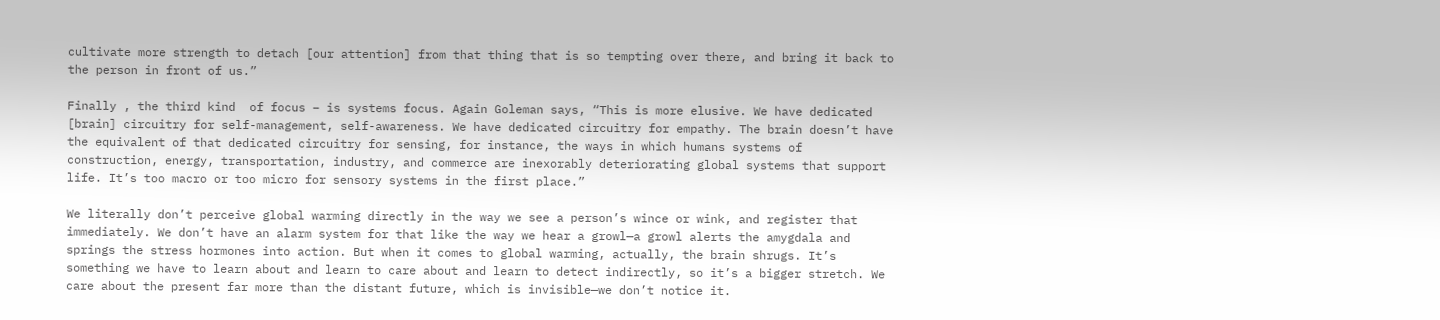cultivate more strength to detach [our attention] from that thing that is so tempting over there, and bring it back to the person in front of us.”

Finally , the third kind  of focus – is systems focus. Again Goleman says, “This is more elusive. We have dedicated [brain] circuitry for self-management, self-awareness. We have dedicated circuitry for empathy. The brain doesn’t have the equivalent of that dedicated circuitry for sensing, for instance, the ways in which humans systems of construction, energy, transportation, industry, and commerce are inexorably deteriorating global systems that support life. It’s too macro or too micro for sensory systems in the first place.”

We literally don’t perceive global warming directly in the way we see a person’s wince or wink, and register that immediately. We don’t have an alarm system for that like the way we hear a growl—a growl alerts the amygdala and springs the stress hormones into action. But when it comes to global warming, actually, the brain shrugs. It’s something we have to learn about and learn to care about and learn to detect indirectly, so it’s a bigger stretch. We care about the present far more than the distant future, which is invisible—we don’t notice it.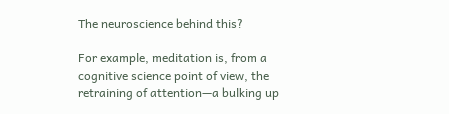The neuroscience behind this?

For example, meditation is, from a cognitive science point of view, the retraining of attention—a bulking up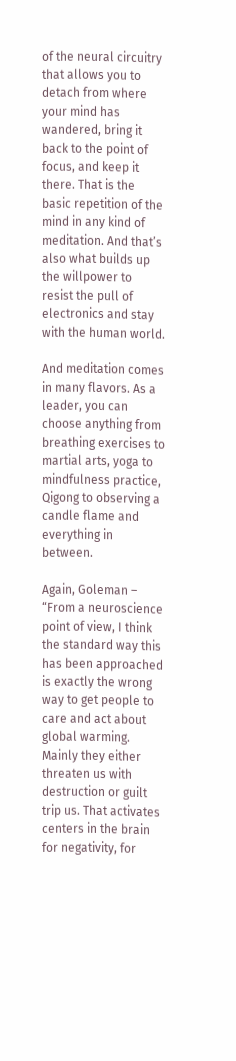of the neural circuitry that allows you to detach from where your mind has wandered, bring it back to the point of focus, and keep it there. That is the basic repetition of the mind in any kind of meditation. And that’s also what builds up the willpower to resist the pull of electronics and stay with the human world.

And meditation comes in many flavors. As a leader, you can choose anything from breathing exercises to martial arts, yoga to  mindfulness practice, Qigong to observing a candle flame and everything in between.

Again, Goleman – “From a neuroscience point of view, I think the standard way this has been approached is exactly the wrong way to get people to care and act about global warming. Mainly they either threaten us with destruction or guilt trip us. That activates centers in the brain for negativity, for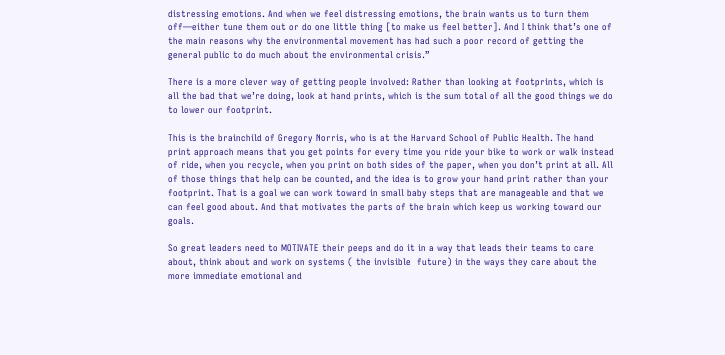distressing emotions. And when we feel distressing emotions, the brain wants us to turn them off—either tune them out or do one little thing [to make us feel better]. And I think that’s one of the main reasons why the environmental movement has had such a poor record of getting the general public to do much about the environmental crisis.”

There is a more clever way of getting people involved: Rather than looking at footprints, which is all the bad that we’re doing, look at hand prints, which is the sum total of all the good things we do to lower our footprint.

This is the brainchild of Gregory Norris, who is at the Harvard School of Public Health. The hand print approach means that you get points for every time you ride your bike to work or walk instead of ride, when you recycle, when you print on both sides of the paper, when you don’t print at all. All of those things that help can be counted, and the idea is to grow your hand print rather than your footprint. That is a goal we can work toward in small baby steps that are manageable and that we can feel good about. And that motivates the parts of the brain which keep us working toward our goals.

So great leaders need to MOTIVATE their peeps and do it in a way that leads their teams to care about, think about and work on systems ( the invisible  future) in the ways they care about the more immediate emotional and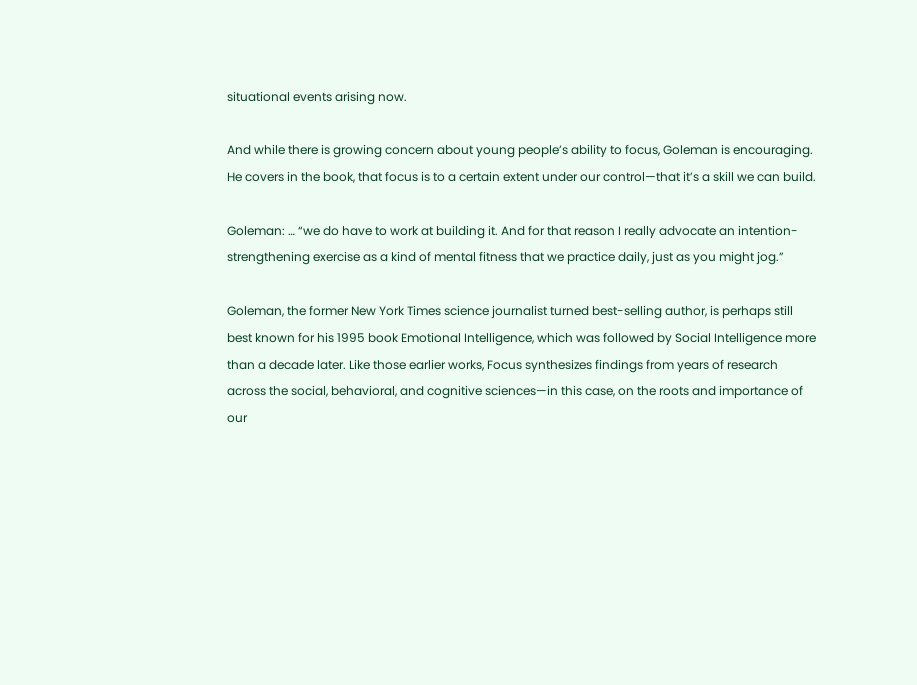situational events arising now.

And while there is growing concern about young people’s ability to focus, Goleman is encouraging. He covers in the book, that focus is to a certain extent under our control—that it’s a skill we can build.

Goleman: … “we do have to work at building it. And for that reason I really advocate an intention-strengthening exercise as a kind of mental fitness that we practice daily, just as you might jog.”

Goleman, the former New York Times science journalist turned best-selling author, is perhaps still best known for his 1995 book Emotional Intelligence, which was followed by Social Intelligence more than a decade later. Like those earlier works, Focus synthesizes findings from years of research across the social, behavioral, and cognitive sciences—in this case, on the roots and importance of our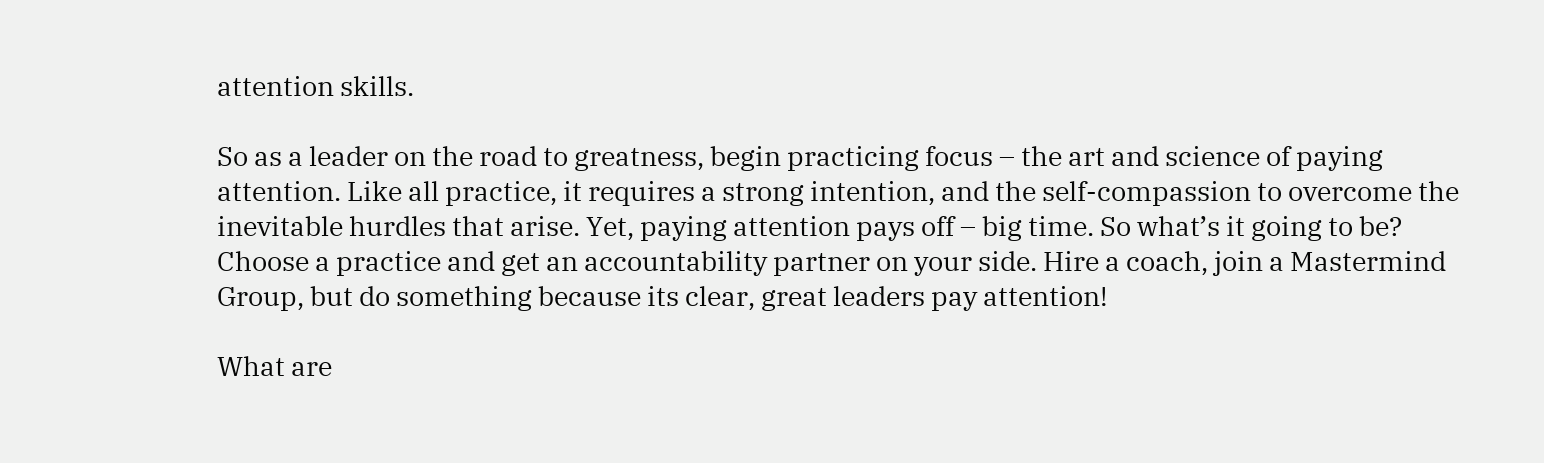attention skills.

So as a leader on the road to greatness, begin practicing focus – the art and science of paying attention. Like all practice, it requires a strong intention, and the self-compassion to overcome the inevitable hurdles that arise. Yet, paying attention pays off – big time. So what’s it going to be?  Choose a practice and get an accountability partner on your side. Hire a coach, join a Mastermind Group, but do something because its clear, great leaders pay attention!

What are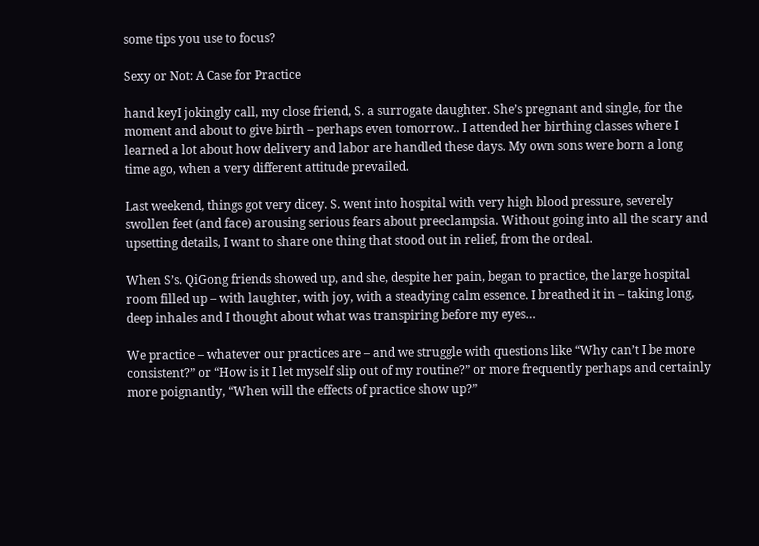some tips you use to focus?

Sexy or Not: A Case for Practice

hand keyI jokingly call, my close friend, S. a surrogate daughter. She’s pregnant and single, for the moment and about to give birth – perhaps even tomorrow.. I attended her birthing classes where I learned a lot about how delivery and labor are handled these days. My own sons were born a long time ago, when a very different attitude prevailed.

Last weekend, things got very dicey. S. went into hospital with very high blood pressure, severely swollen feet (and face) arousing serious fears about preeclampsia. Without going into all the scary and upsetting details, I want to share one thing that stood out in relief, from the ordeal.

When S’s. QiGong friends showed up, and she, despite her pain, began to practice, the large hospital room filled up – with laughter, with joy, with a steadying calm essence. I breathed it in – taking long, deep inhales and I thought about what was transpiring before my eyes…

We practice – whatever our practices are – and we struggle with questions like “Why can’t I be more consistent?” or “How is it I let myself slip out of my routine?” or more frequently perhaps and certainly more poignantly, “When will the effects of practice show up?”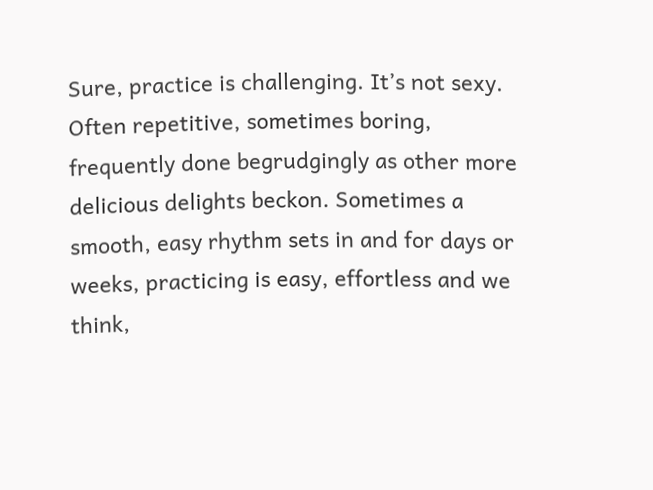Sure, practice is challenging. It’s not sexy. Often repetitive, sometimes boring, frequently done begrudgingly as other more delicious delights beckon. Sometimes a smooth, easy rhythm sets in and for days or weeks, practicing is easy, effortless and we think,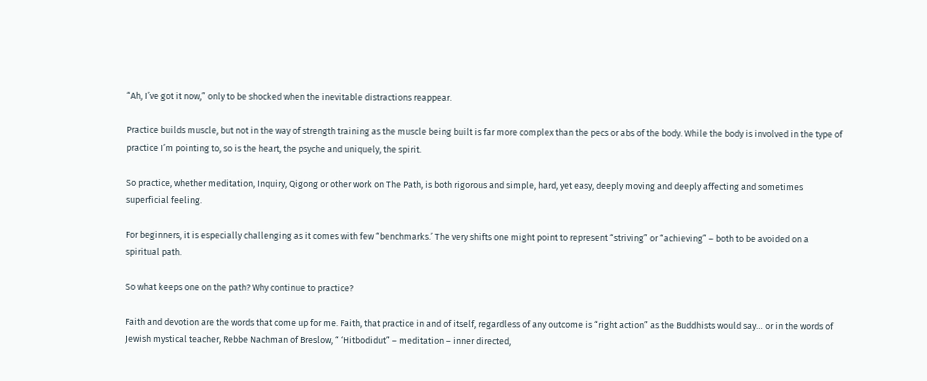“Ah, I’ve got it now,” only to be shocked when the inevitable distractions reappear.

Practice builds muscle, but not in the way of strength training as the muscle being built is far more complex than the pecs or abs of the body. While the body is involved in the type of practice I’m pointing to, so is the heart, the psyche and uniquely, the spirit.

So practice, whether meditation, Inquiry, Qigong or other work on The Path, is both rigorous and simple, hard, yet easy, deeply moving and deeply affecting and sometimes superficial feeling.

For beginners, it is especially challenging as it comes with few “benchmarks.’ The very shifts one might point to represent “striving” or “achieving” – both to be avoided on a spiritual path.

So what keeps one on the path? Why continue to practice?

Faith and devotion are the words that come up for me. Faith, that practice in and of itself, regardless of any outcome is “right action” as the Buddhists would say… or in the words of Jewish mystical teacher, Rebbe Nachman of Breslow, “ ‘Hitbodidut” – meditation – inner directed,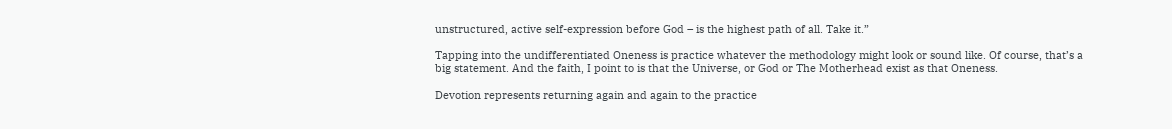unstructured, active self-expression before God – is the highest path of all. Take it.”

Tapping into the undifferentiated Oneness is practice whatever the methodology might look or sound like. Of course, that’s a big statement. And the faith, I point to is that the Universe, or God or The Motherhead exist as that Oneness.

Devotion represents returning again and again to the practice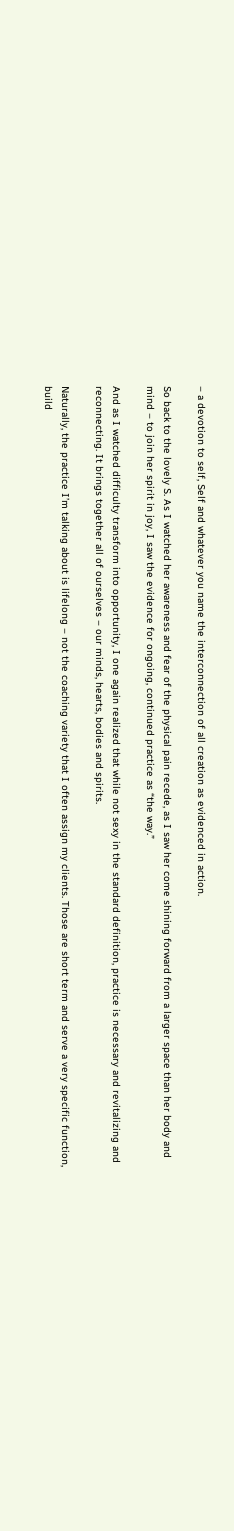– a devotion to self, Self and whatever you name the interconnection of all creation as evidenced in action.

So back to the lovely S. As I watched her awareness and fear of the physical pain recede, as I saw her come shining forward from a larger space than her body and mind – to join her spirit in joy, I saw the evidence for ongoing, continued practice as “the way.”

And as I watched difficulty transform into opportunity, I one again realized that while not sexy in the standard definition, practice is necessary and revitalizing and reconnecting. It brings together all of ourselves – our minds, hearts, bodies and spirits.

Naturally, the practice I’m talking about is lifelong – not the coaching variety that I often assign my clients. Those are short term and serve a very specific function, build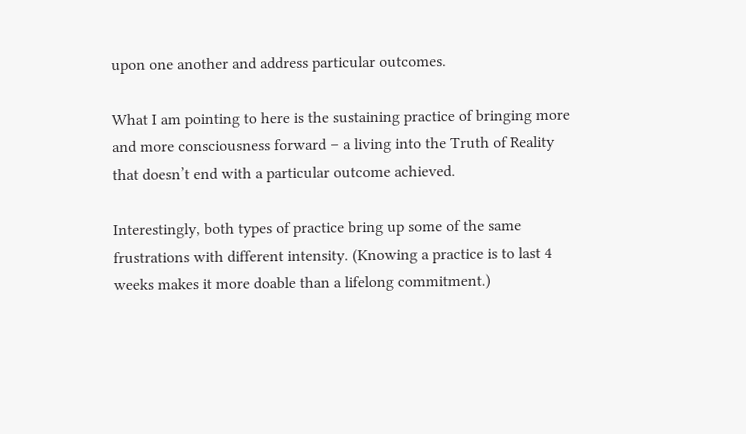upon one another and address particular outcomes.

What I am pointing to here is the sustaining practice of bringing more and more consciousness forward – a living into the Truth of Reality that doesn’t end with a particular outcome achieved.

Interestingly, both types of practice bring up some of the same frustrations with different intensity. (Knowing a practice is to last 4 weeks makes it more doable than a lifelong commitment.)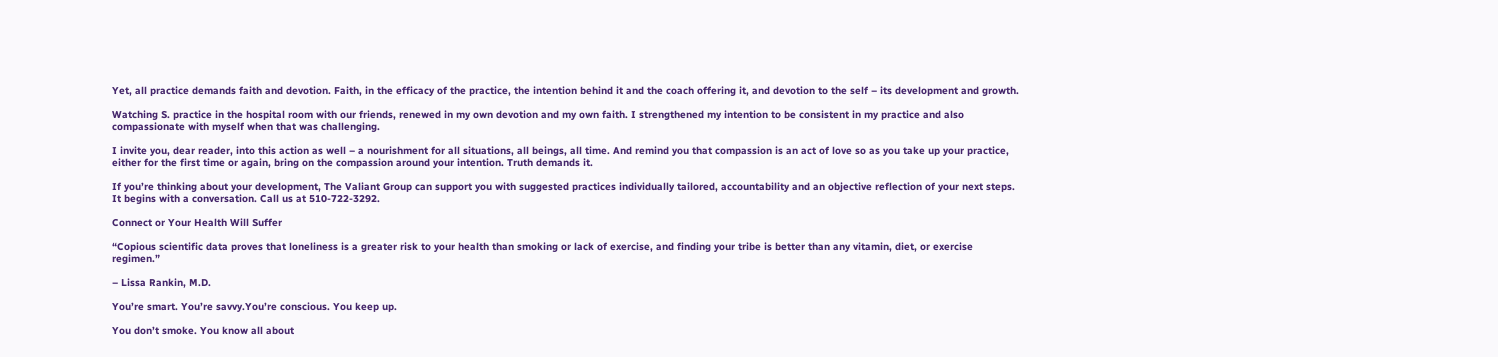Yet, all practice demands faith and devotion. Faith, in the efficacy of the practice, the intention behind it and the coach offering it, and devotion to the self – its development and growth.

Watching S. practice in the hospital room with our friends, renewed in my own devotion and my own faith. I strengthened my intention to be consistent in my practice and also compassionate with myself when that was challenging.

I invite you, dear reader, into this action as well – a nourishment for all situations, all beings, all time. And remind you that compassion is an act of love so as you take up your practice, either for the first time or again, bring on the compassion around your intention. Truth demands it.

If you’re thinking about your development, The Valiant Group can support you with suggested practices individually tailored, accountability and an objective reflection of your next steps. It begins with a conversation. Call us at 510-722-3292.

Connect or Your Health Will Suffer

“Copious scientific data proves that loneliness is a greater risk to your health than smoking or lack of exercise, and finding your tribe is better than any vitamin, diet, or exercise regimen.”

– Lissa Rankin, M.D.

You’re smart. You’re savvy.You’re conscious. You keep up.

You don’t smoke. You know all about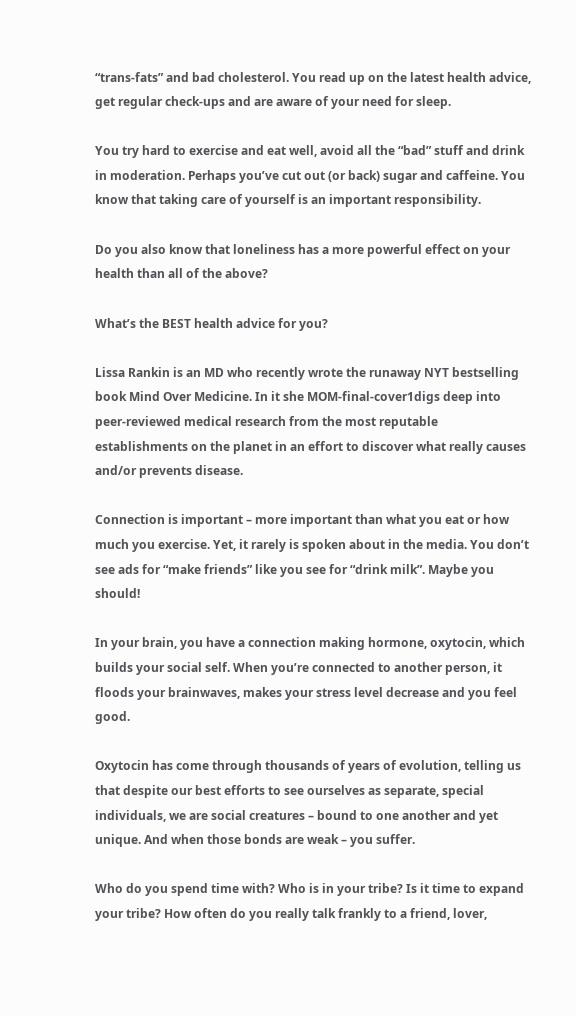“trans-fats” and bad cholesterol. You read up on the latest health advice, get regular check-ups and are aware of your need for sleep.

You try hard to exercise and eat well, avoid all the “bad” stuff and drink in moderation. Perhaps you’ve cut out (or back) sugar and caffeine. You know that taking care of yourself is an important responsibility.

Do you also know that loneliness has a more powerful effect on your health than all of the above?

What’s the BEST health advice for you?

Lissa Rankin is an MD who recently wrote the runaway NYT bestselling book Mind Over Medicine. In it she MOM-final-cover1digs deep into peer-reviewed medical research from the most reputable establishments on the planet in an effort to discover what really causes and/or prevents disease.

Connection is important – more important than what you eat or how much you exercise. Yet, it rarely is spoken about in the media. You don’t see ads for “make friends” like you see for “drink milk”. Maybe you should!

In your brain, you have a connection making hormone, oxytocin, which builds your social self. When you’re connected to another person, it floods your brainwaves, makes your stress level decrease and you feel good.

Oxytocin has come through thousands of years of evolution, telling us that despite our best efforts to see ourselves as separate, special individuals, we are social creatures – bound to one another and yet unique. And when those bonds are weak – you suffer.

Who do you spend time with? Who is in your tribe? Is it time to expand your tribe? How often do you really talk frankly to a friend, lover,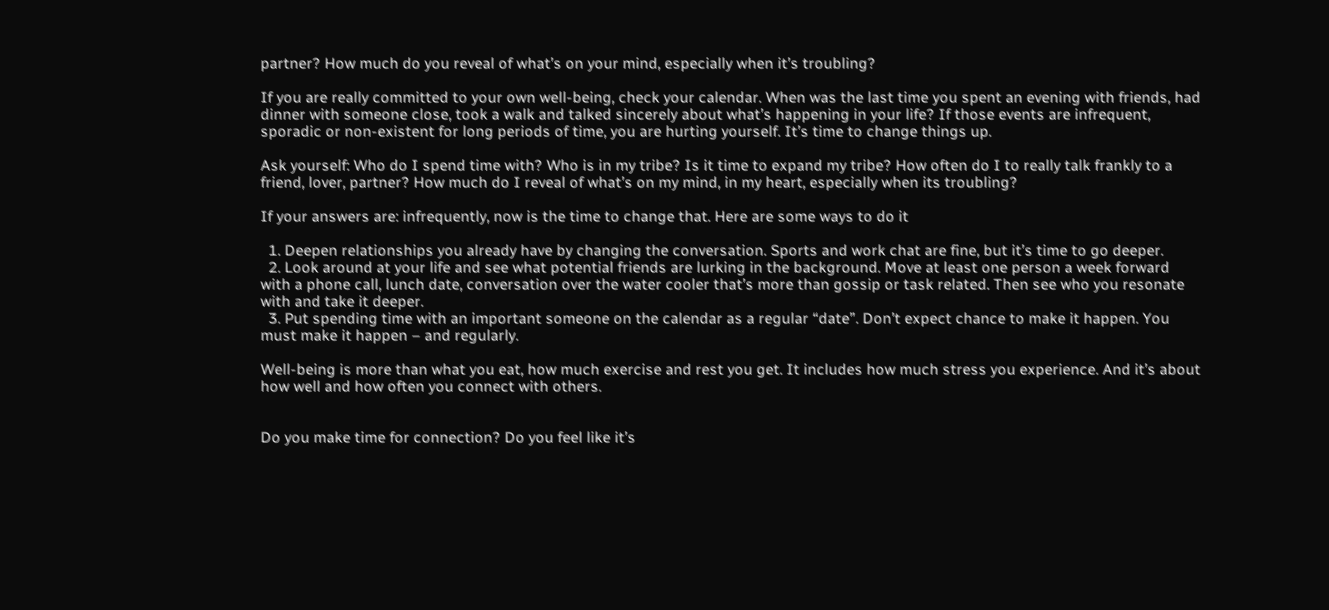partner? How much do you reveal of what’s on your mind, especially when it’s troubling?

If you are really committed to your own well-being, check your calendar. When was the last time you spent an evening with friends, had dinner with someone close, took a walk and talked sincerely about what’s happening in your life? If those events are infrequent, sporadic or non-existent for long periods of time, you are hurting yourself. It’s time to change things up.

Ask yourself: Who do I spend time with? Who is in my tribe? Is it time to expand my tribe? How often do I to really talk frankly to a friend, lover, partner? How much do I reveal of what’s on my mind, in my heart, especially when its troubling?

If your answers are: infrequently, now is the time to change that. Here are some ways to do it

  1. Deepen relationships you already have by changing the conversation. Sports and work chat are fine, but it’s time to go deeper.
  2. Look around at your life and see what potential friends are lurking in the background. Move at least one person a week forward with a phone call, lunch date, conversation over the water cooler that’s more than gossip or task related. Then see who you resonate with and take it deeper.
  3. Put spending time with an important someone on the calendar as a regular “date”. Don’t expect chance to make it happen. You must make it happen – and regularly.

Well-being is more than what you eat, how much exercise and rest you get. It includes how much stress you experience. And it’s about how well and how often you connect with others.


Do you make time for connection? Do you feel like it’s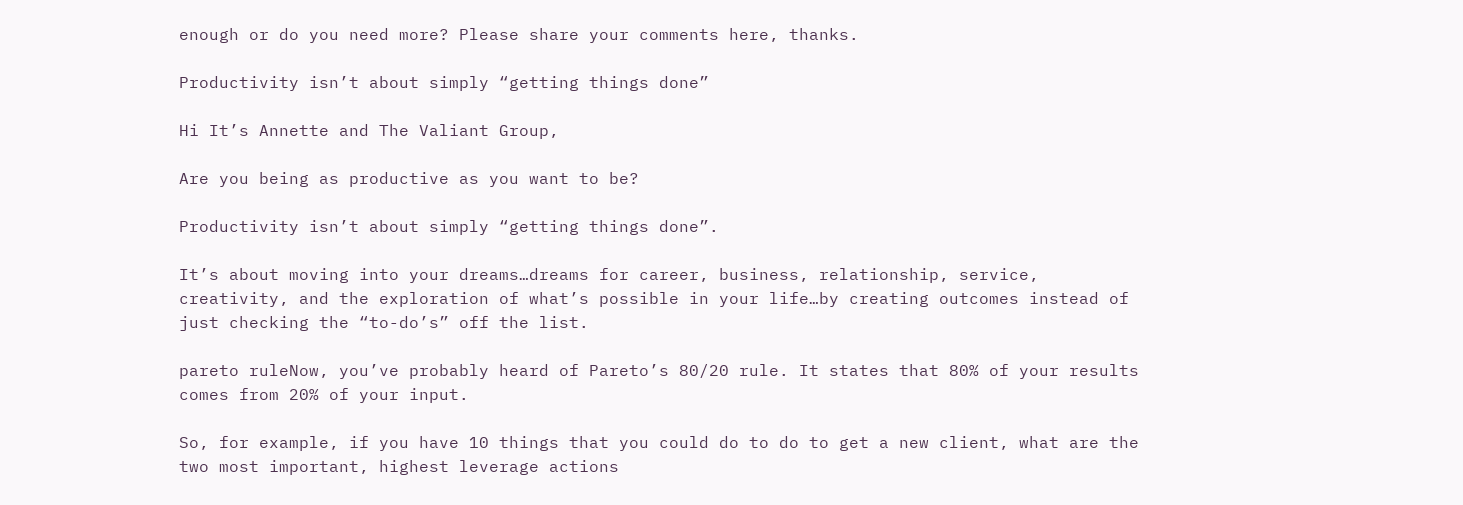enough or do you need more? Please share your comments here, thanks.

Productivity isn’t about simply “getting things done”

Hi It’s Annette and The Valiant Group,

Are you being as productive as you want to be?

Productivity isn’t about simply “getting things done”.

It’s about moving into your dreams…dreams for career, business, relationship, service, creativity, and the exploration of what’s possible in your life…by creating outcomes instead of just checking the “to-do’s” off the list.

pareto ruleNow, you’ve probably heard of Pareto’s 80/20 rule. It states that 80% of your results comes from 20% of your input.

So, for example, if you have 10 things that you could do to do to get a new client, what are the two most important, highest leverage actions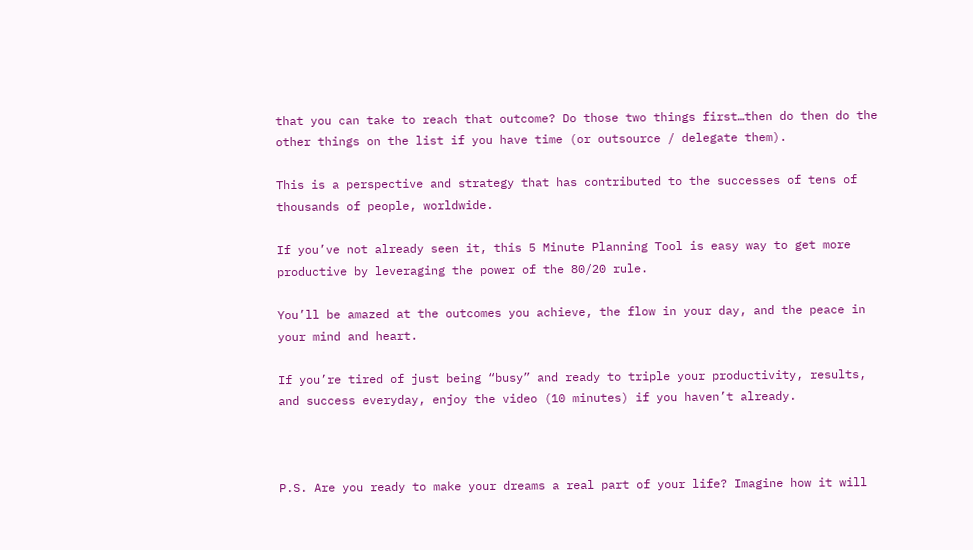that you can take to reach that outcome? Do those two things first…then do then do the other things on the list if you have time (or outsource / delegate them).

This is a perspective and strategy that has contributed to the successes of tens of thousands of people, worldwide.

If you’ve not already seen it, this 5 Minute Planning Tool is easy way to get more productive by leveraging the power of the 80/20 rule.

You’ll be amazed at the outcomes you achieve, the flow in your day, and the peace in your mind and heart.

If you’re tired of just being “busy” and ready to triple your productivity, results, and success everyday, enjoy the video (10 minutes) if you haven’t already.



P.S. Are you ready to make your dreams a real part of your life? Imagine how it will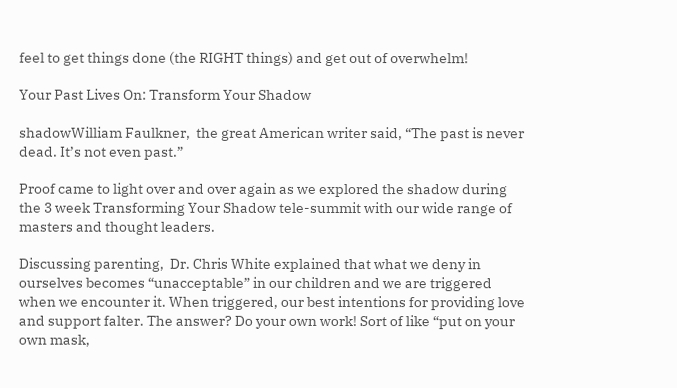feel to get things done (the RIGHT things) and get out of overwhelm!

Your Past Lives On: Transform Your Shadow

shadowWilliam Faulkner,  the great American writer said, “The past is never dead. It’s not even past.”

Proof came to light over and over again as we explored the shadow during the 3 week Transforming Your Shadow tele-summit with our wide range of masters and thought leaders.

Discussing parenting,  Dr. Chris White explained that what we deny in ourselves becomes “unacceptable” in our children and we are triggered when we encounter it. When triggered, our best intentions for providing love and support falter. The answer? Do your own work! Sort of like “put on your own mask,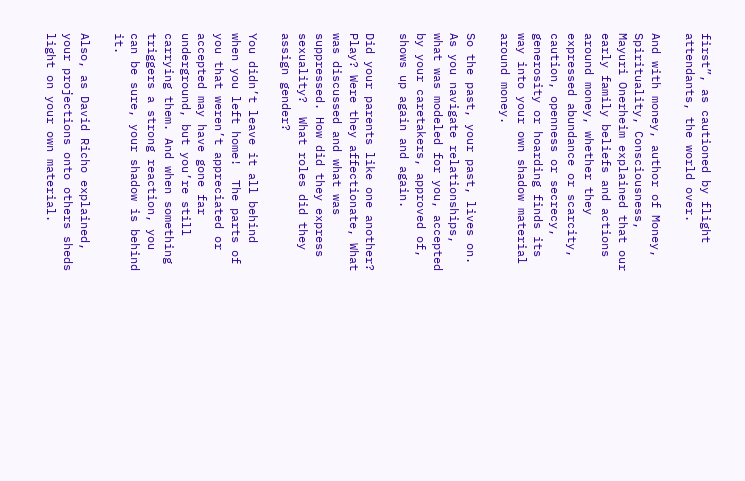first”, as cautioned by flight attendants, the world over.

And with money, author of Money, Spirituality, Consciousness, Mayuri Onerheim explained that our early family beliefs and actions around money, whether they expressed abundance or scarcity, caution, openness or secrecy, generosity or hoarding finds its way into your own shadow material around money.

So the past, your past, lives on. As you navigate relationships, what was modeled for you, accepted by your caretakers, approved of, shows up again and again.

Did your parents like one another? Play? Were they affectionate, What was discussed and what was suppressed. How did they express sexuality?  What roles did they assign gender?

You didn’t leave it all behind when you left home!  The parts of you that weren’t appreciated or accepted may have gone far underground, but you’re still carrying them. And when something triggers a strong reaction, you can be sure, your shadow is behind it.

Also, as David Richo explained, your projections onto others sheds light on your own material.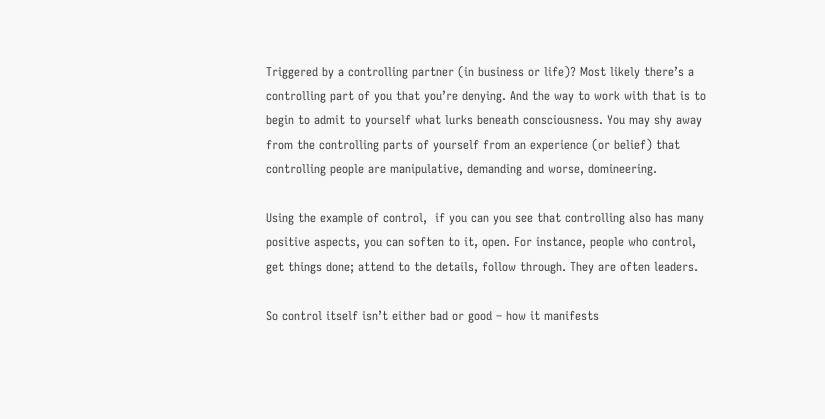Triggered by a controlling partner (in business or life)? Most likely there’s a controlling part of you that you’re denying. And the way to work with that is to begin to admit to yourself what lurks beneath consciousness. You may shy away from the controlling parts of yourself from an experience (or belief) that controlling people are manipulative, demanding and worse, domineering.

Using the example of control,  if you can you see that controlling also has many positive aspects, you can soften to it, open. For instance, people who control, get things done; attend to the details, follow through. They are often leaders.

So control itself isn’t either bad or good – how it manifests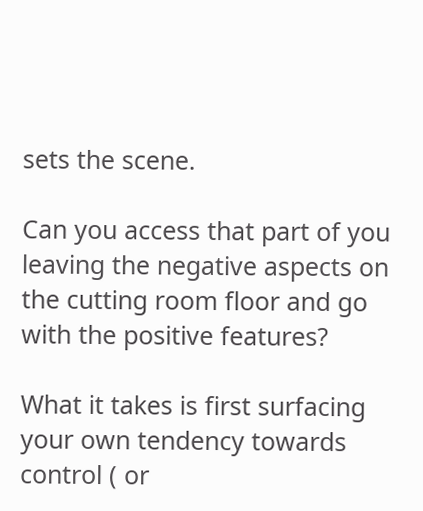sets the scene.

Can you access that part of you leaving the negative aspects on the cutting room floor and go with the positive features?

What it takes is first surfacing your own tendency towards control ( or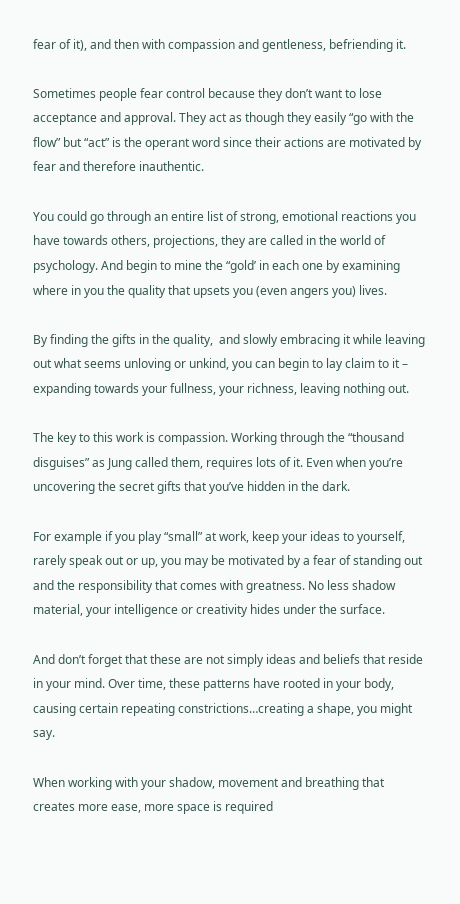fear of it), and then with compassion and gentleness, befriending it.

Sometimes people fear control because they don’t want to lose acceptance and approval. They act as though they easily “go with the flow” but “act” is the operant word since their actions are motivated by fear and therefore inauthentic.

You could go through an entire list of strong, emotional reactions you have towards others, projections, they are called in the world of psychology. And begin to mine the “gold’ in each one by examining where in you the quality that upsets you (even angers you) lives.

By finding the gifts in the quality,  and slowly embracing it while leaving out what seems unloving or unkind, you can begin to lay claim to it – expanding towards your fullness, your richness, leaving nothing out.

The key to this work is compassion. Working through the “thousand disguises” as Jung called them, requires lots of it. Even when you’re uncovering the secret gifts that you’ve hidden in the dark.

For example if you play “small” at work, keep your ideas to yourself, rarely speak out or up, you may be motivated by a fear of standing out and the responsibility that comes with greatness. No less shadow material, your intelligence or creativity hides under the surface.

And don’t forget that these are not simply ideas and beliefs that reside in your mind. Over time, these patterns have rooted in your body, causing certain repeating constrictions…creating a shape, you might say.

When working with your shadow, movement and breathing that creates more ease, more space is required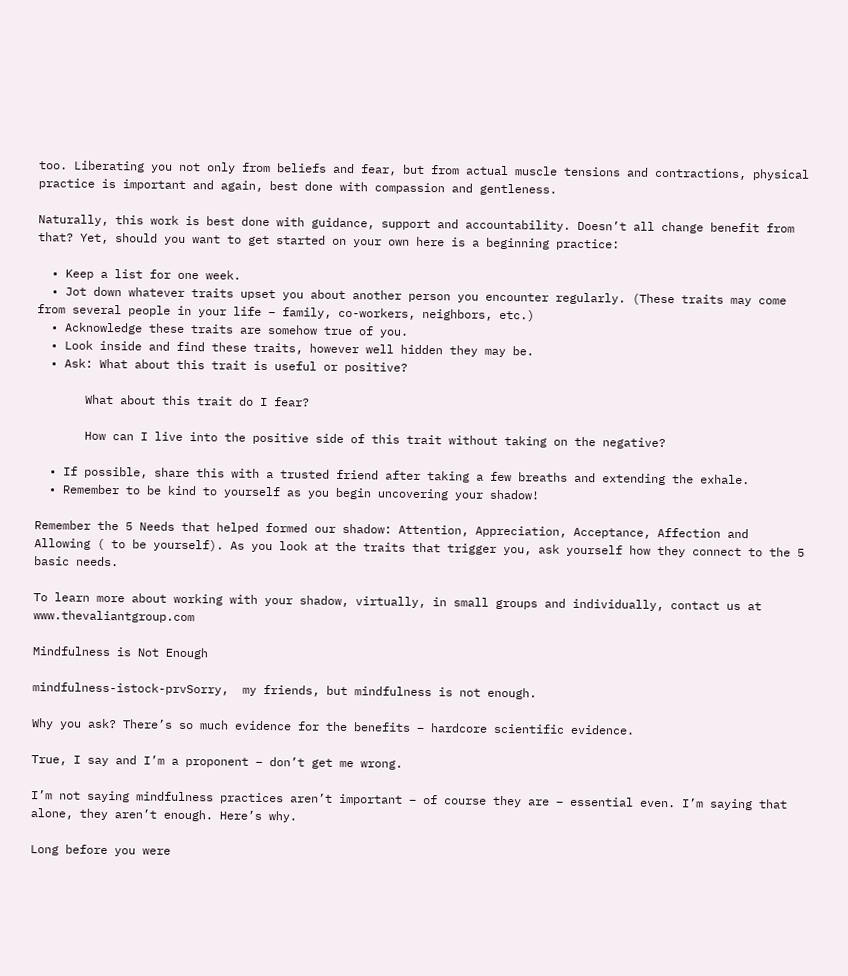too. Liberating you not only from beliefs and fear, but from actual muscle tensions and contractions, physical practice is important and again, best done with compassion and gentleness.

Naturally, this work is best done with guidance, support and accountability. Doesn’t all change benefit from that? Yet, should you want to get started on your own here is a beginning practice:

  • Keep a list for one week.
  • Jot down whatever traits upset you about another person you encounter regularly. (These traits may come from several people in your life – family, co-workers, neighbors, etc.)
  • Acknowledge these traits are somehow true of you.
  • Look inside and find these traits, however well hidden they may be.
  • Ask: What about this trait is useful or positive?

       What about this trait do I fear?

       How can I live into the positive side of this trait without taking on the negative?

  • If possible, share this with a trusted friend after taking a few breaths and extending the exhale.
  • Remember to be kind to yourself as you begin uncovering your shadow!

Remember the 5 Needs that helped formed our shadow: Attention, Appreciation, Acceptance, Affection and Allowing ( to be yourself). As you look at the traits that trigger you, ask yourself how they connect to the 5 basic needs.

To learn more about working with your shadow, virtually, in small groups and individually, contact us at www.thevaliantgroup.com

Mindfulness is Not Enough

mindfulness-istock-prvSorry,  my friends, but mindfulness is not enough.

Why you ask? There’s so much evidence for the benefits – hardcore scientific evidence.

True, I say and I’m a proponent – don’t get me wrong.

I’m not saying mindfulness practices aren’t important – of course they are – essential even. I’m saying that alone, they aren’t enough. Here’s why.

Long before you were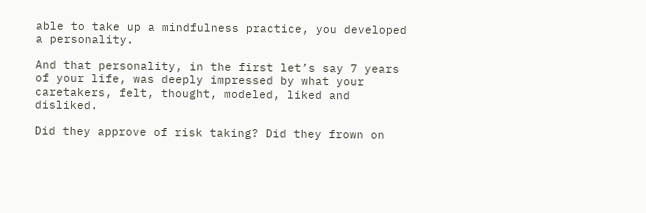able to take up a mindfulness practice, you developed a personality.

And that personality, in the first let’s say 7 years of your life, was deeply impressed by what your caretakers, felt, thought, modeled, liked and disliked.

Did they approve of risk taking? Did they frown on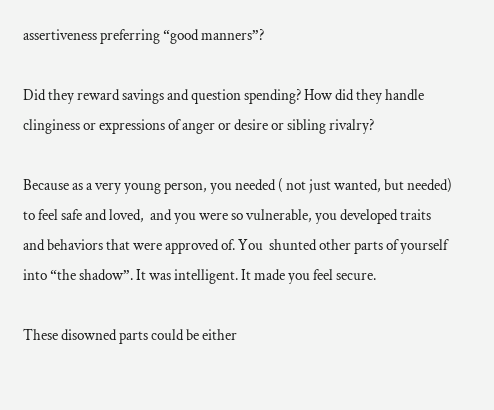assertiveness preferring “good manners”?

Did they reward savings and question spending? How did they handle clinginess or expressions of anger or desire or sibling rivalry?

Because as a very young person, you needed ( not just wanted, but needed) to feel safe and loved,  and you were so vulnerable, you developed traits and behaviors that were approved of. You  shunted other parts of yourself into “the shadow”. It was intelligent. It made you feel secure.

These disowned parts could be either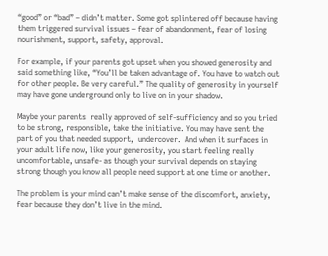“good” or “bad” – didn’t matter. Some got splintered off because having them triggered survival issues – fear of abandonment, fear of losing nourishment, support, safety, approval.

For example, if your parents got upset when you showed generosity and said something like, “You’ll be taken advantage of. You have to watch out for other people. Be very careful.” The quality of generosity in yourself may have gone underground only to live on in your shadow.

Maybe your parents  really approved of self-sufficiency and so you tried to be strong, responsible, take the initiative. You may have sent the part of you that needed support,  undercover.  And when it surfaces in your adult life now, like your generosity, you start feeling really uncomfortable, unsafe- as though your survival depends on staying strong though you know all people need support at one time or another.

The problem is your mind can’t make sense of the discomfort, anxiety, fear because they don’t live in the mind.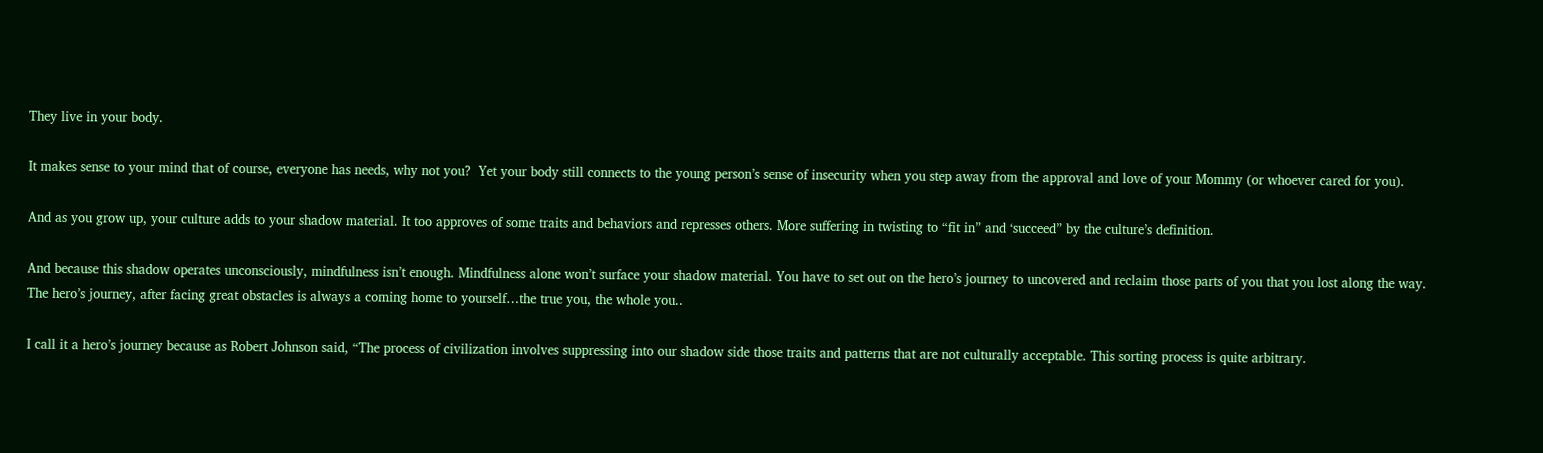They live in your body.

It makes sense to your mind that of course, everyone has needs, why not you?  Yet your body still connects to the young person’s sense of insecurity when you step away from the approval and love of your Mommy (or whoever cared for you).

And as you grow up, your culture adds to your shadow material. It too approves of some traits and behaviors and represses others. More suffering in twisting to “fit in” and ‘succeed” by the culture’s definition.

And because this shadow operates unconsciously, mindfulness isn’t enough. Mindfulness alone won’t surface your shadow material. You have to set out on the hero’s journey to uncovered and reclaim those parts of you that you lost along the way. The hero’s journey, after facing great obstacles is always a coming home to yourself…the true you, the whole you..

I call it a hero’s journey because as Robert Johnson said, “The process of civilization involves suppressing into our shadow side those traits and patterns that are not culturally acceptable. This sorting process is quite arbitrary.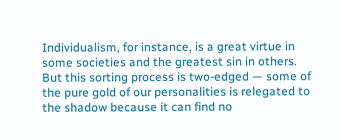Individualism, for instance, is a great virtue in some societies and the greatest sin in others. But this sorting process is two-edged — some of the pure gold of our personalities is relegated to the shadow because it can find no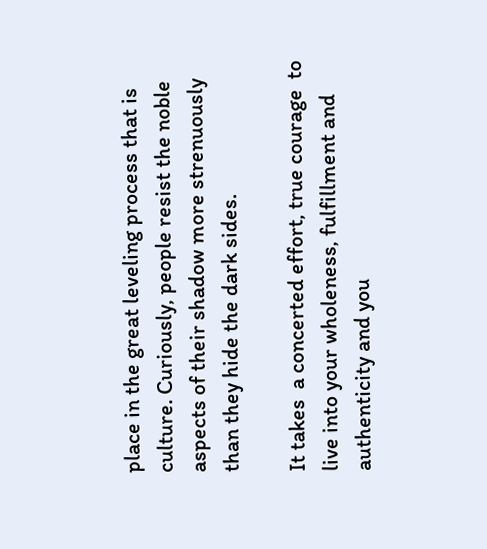place in the great leveling process that is culture. Curiously, people resist the noble aspects of their shadow more strenuously than they hide the dark sides.

It takes  a concerted effort, true courage  to live into your wholeness, fulfillment and authenticity and you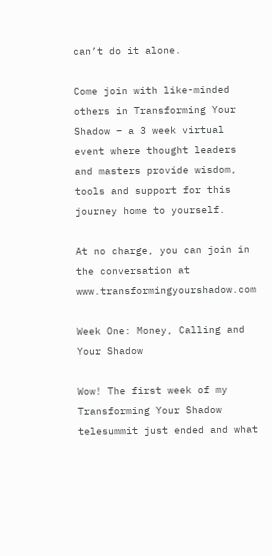can’t do it alone.

Come join with like-minded others in Transforming Your Shadow – a 3 week virtual event where thought leaders and masters provide wisdom, tools and support for this journey home to yourself.

At no charge, you can join in the conversation at www.transformingyourshadow.com

Week One: Money, Calling and Your Shadow

Wow! The first week of my Transforming Your Shadow telesummit just ended and what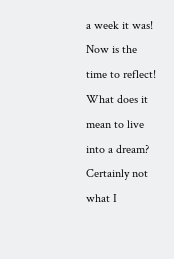a week it was!  Now is the time to reflect!  What does it mean to live into a dream? Certainly not what I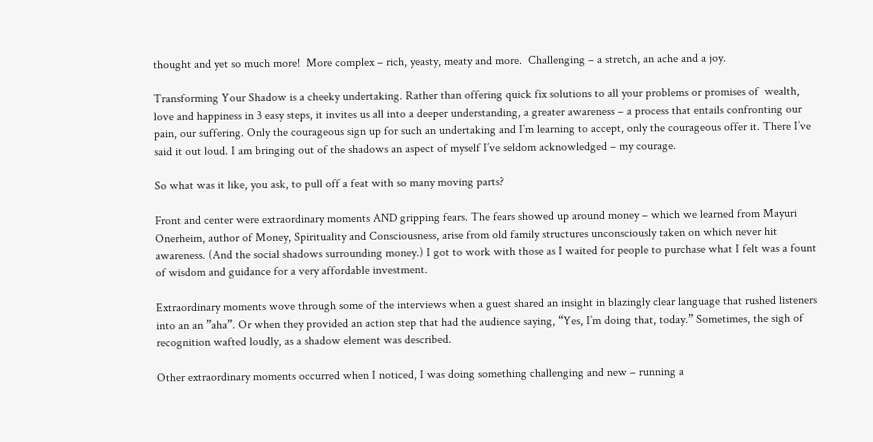thought and yet so much more!  More complex – rich, yeasty, meaty and more.  Challenging – a stretch, an ache and a joy.

Transforming Your Shadow is a cheeky undertaking. Rather than offering quick fix solutions to all your problems or promises of  wealth, love and happiness in 3 easy steps, it invites us all into a deeper understanding, a greater awareness – a process that entails confronting our pain, our suffering. Only the courageous sign up for such an undertaking and I’m learning to accept, only the courageous offer it. There I’ve said it out loud. I am bringing out of the shadows an aspect of myself I’ve seldom acknowledged – my courage.

So what was it like, you ask, to pull off a feat with so many moving parts?

Front and center were extraordinary moments AND gripping fears. The fears showed up around money – which we learned from Mayuri Onerheim, author of Money, Spirituality and Consciousness, arise from old family structures unconsciously taken on which never hit awareness. (And the social shadows surrounding money.) I got to work with those as I waited for people to purchase what I felt was a fount of wisdom and guidance for a very affordable investment.

Extraordinary moments wove through some of the interviews when a guest shared an insight in blazingly clear language that rushed listeners into an an ”aha”. Or when they provided an action step that had the audience saying, “Yes, I’m doing that, today.” Sometimes, the sigh of recognition wafted loudly, as a shadow element was described.

Other extraordinary moments occurred when I noticed, I was doing something challenging and new – running a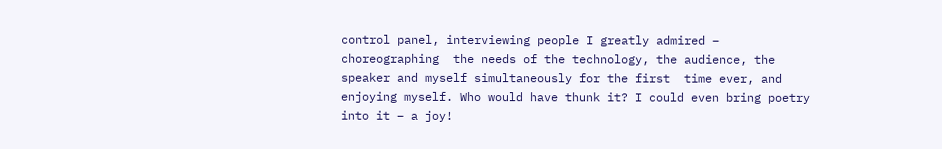control panel, interviewing people I greatly admired – choreographing  the needs of the technology, the audience, the speaker and myself simultaneously for the first  time ever, and enjoying myself. Who would have thunk it? I could even bring poetry into it – a joy!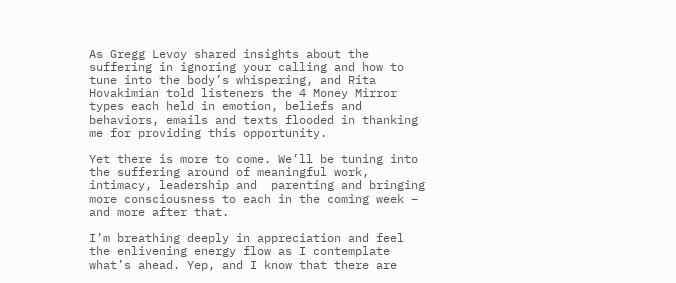As Gregg Levoy shared insights about the suffering in ignoring your calling and how to tune into the body’s whispering, and Rita Hovakimian told listeners the 4 Money Mirror types each held in emotion, beliefs and behaviors, emails and texts flooded in thanking me for providing this opportunity.

Yet there is more to come. We’ll be tuning into the suffering around of meaningful work, intimacy, leadership and  parenting and bringing more consciousness to each in the coming week – and more after that.

I’m breathing deeply in appreciation and feel the enlivening energy flow as I contemplate what’s ahead. Yep, and I know that there are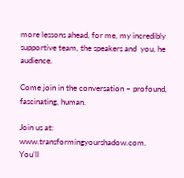more lessons ahead, for me, my incredibly supportive team, the speakers and  you, he audience.

Come join in the conversation – profound, fascinating, human.

Join us at: www.transformingyourshadow.com.  You’ll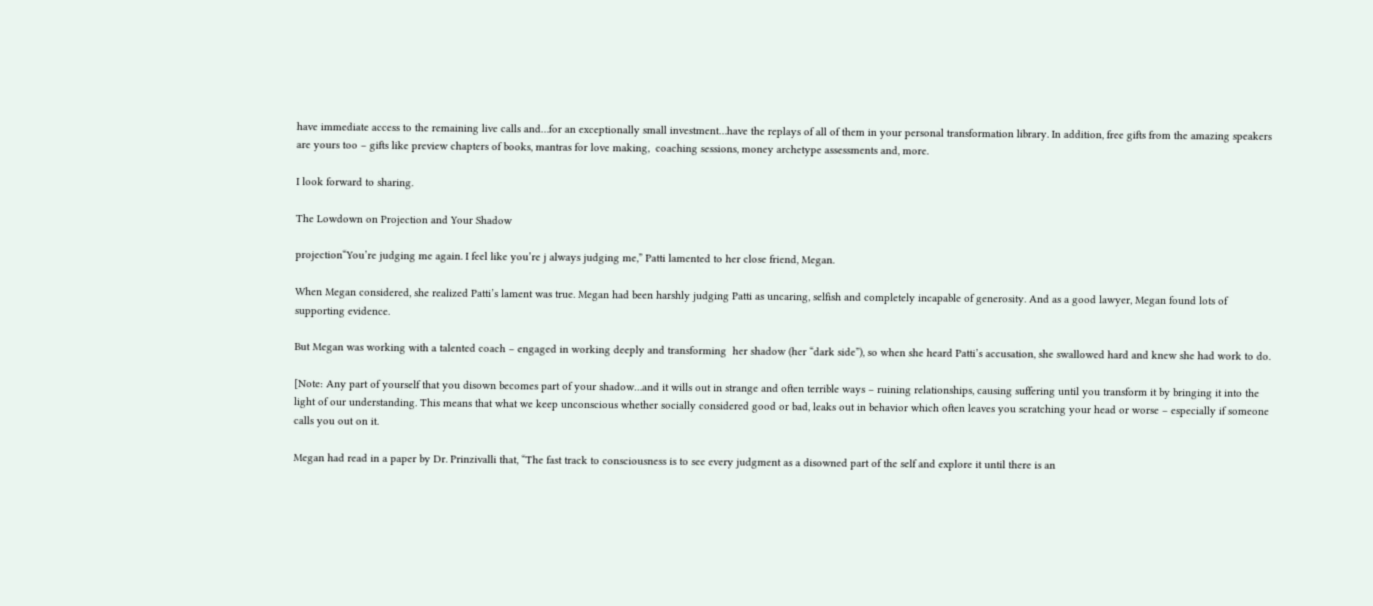have immediate access to the remaining live calls and…for an exceptionally small investment…have the replays of all of them in your personal transformation library. In addition, free gifts from the amazing speakers are yours too – gifts like preview chapters of books, mantras for love making,  coaching sessions, money archetype assessments and, more.

I look forward to sharing.

The Lowdown on Projection and Your Shadow

projection“You’re judging me again. I feel like you’re j always judging me,” Patti lamented to her close friend, Megan.

When Megan considered, she realized Patti’s lament was true. Megan had been harshly judging Patti as uncaring, selfish and completely incapable of generosity. And as a good lawyer, Megan found lots of supporting evidence.

But Megan was working with a talented coach – engaged in working deeply and transforming  her shadow (her “dark side”), so when she heard Patti’s accusation, she swallowed hard and knew she had work to do.

[Note: Any part of yourself that you disown becomes part of your shadow…and it wills out in strange and often terrible ways – ruining relationships, causing suffering until you transform it by bringing it into the light of our understanding. This means that what we keep unconscious whether socially considered good or bad, leaks out in behavior which often leaves you scratching your head or worse – especially if someone calls you out on it.

Megan had read in a paper by Dr. Prinzivalli that, “The fast track to consciousness is to see every judgment as a disowned part of the self and explore it until there is an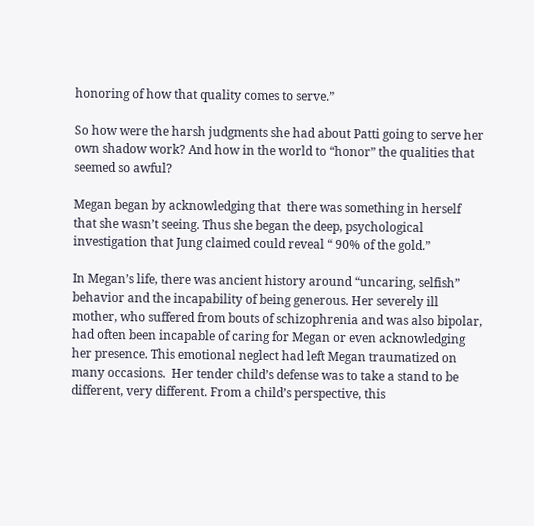honoring of how that quality comes to serve.”

So how were the harsh judgments she had about Patti going to serve her own shadow work? And how in the world to “honor” the qualities that seemed so awful?

Megan began by acknowledging that  there was something in herself that she wasn’t seeing. Thus she began the deep, psychological investigation that Jung claimed could reveal “ 90% of the gold.”

In Megan’s life, there was ancient history around “uncaring, selfish” behavior and the incapability of being generous. Her severely ill mother, who suffered from bouts of schizophrenia and was also bipolar, had often been incapable of caring for Megan or even acknowledging her presence. This emotional neglect had left Megan traumatized on many occasions.  Her tender child’s defense was to take a stand to be different, very different. From a child’s perspective, this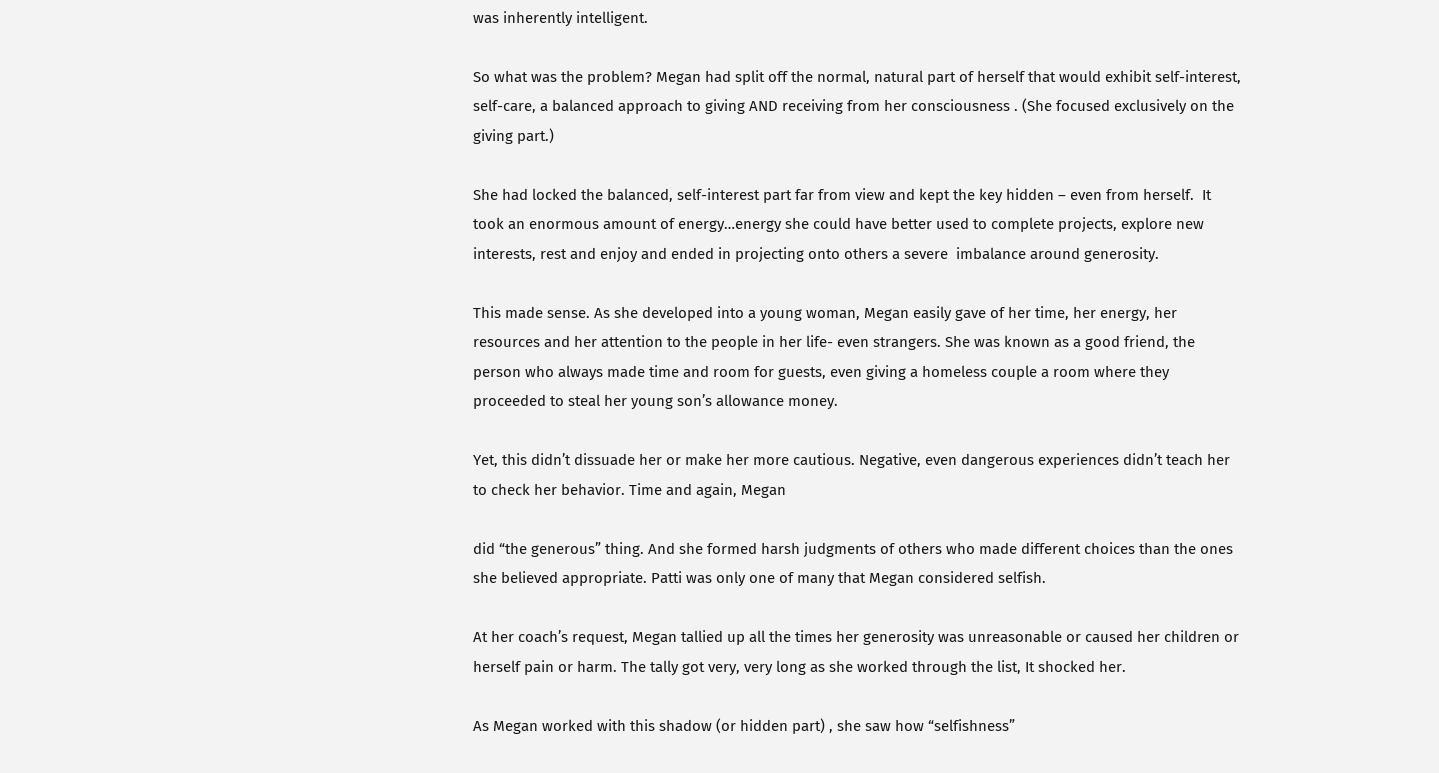was inherently intelligent.

So what was the problem? Megan had split off the normal, natural part of herself that would exhibit self-interest, self-care, a balanced approach to giving AND receiving from her consciousness . (She focused exclusively on the giving part.)

She had locked the balanced, self-interest part far from view and kept the key hidden – even from herself.  It took an enormous amount of energy…energy she could have better used to complete projects, explore new interests, rest and enjoy and ended in projecting onto others a severe  imbalance around generosity.

This made sense. As she developed into a young woman, Megan easily gave of her time, her energy, her resources and her attention to the people in her life- even strangers. She was known as a good friend, the person who always made time and room for guests, even giving a homeless couple a room where they proceeded to steal her young son’s allowance money.

Yet, this didn’t dissuade her or make her more cautious. Negative, even dangerous experiences didn’t teach her to check her behavior. Time and again, Megan

did “the generous” thing. And she formed harsh judgments of others who made different choices than the ones she believed appropriate. Patti was only one of many that Megan considered selfish.

At her coach’s request, Megan tallied up all the times her generosity was unreasonable or caused her children or herself pain or harm. The tally got very, very long as she worked through the list, It shocked her.

As Megan worked with this shadow (or hidden part) , she saw how “selfishness”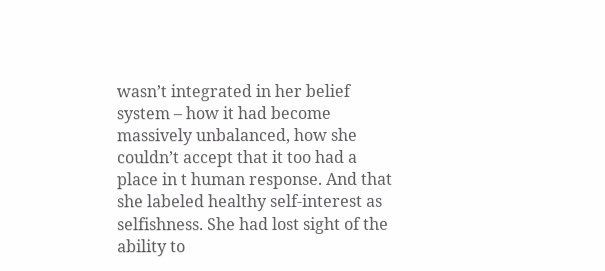wasn’t integrated in her belief system – how it had become massively unbalanced, how she couldn’t accept that it too had a place in t human response. And that she labeled healthy self-interest as selfishness. She had lost sight of the ability to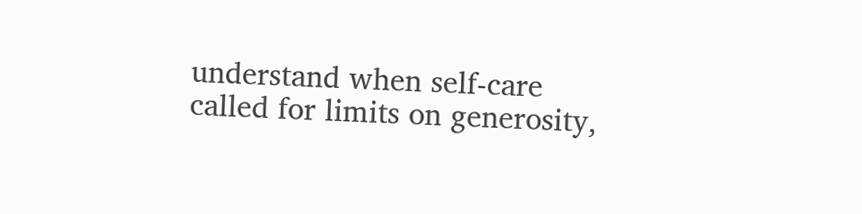understand when self-care called for limits on generosity,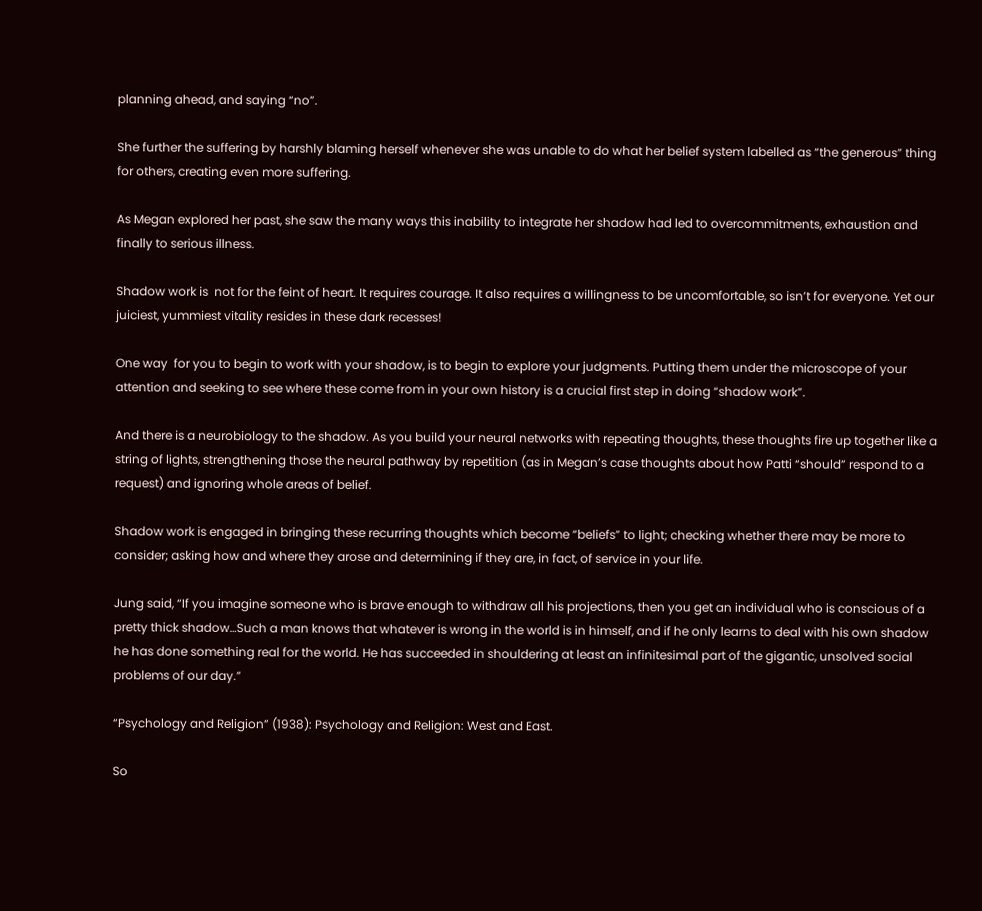planning ahead, and saying “no”.

She further the suffering by harshly blaming herself whenever she was unable to do what her belief system labelled as “the generous” thing for others, creating even more suffering.

As Megan explored her past, she saw the many ways this inability to integrate her shadow had led to overcommitments, exhaustion and finally to serious illness.

Shadow work is  not for the feint of heart. It requires courage. It also requires a willingness to be uncomfortable, so isn’t for everyone. Yet our juiciest, yummiest vitality resides in these dark recesses!

One way  for you to begin to work with your shadow, is to begin to explore your judgments. Putting them under the microscope of your attention and seeking to see where these come from in your own history is a crucial first step in doing “shadow work”.

And there is a neurobiology to the shadow. As you build your neural networks with repeating thoughts, these thoughts fire up together like a string of lights, strengthening those the neural pathway by repetition (as in Megan’s case thoughts about how Patti “should” respond to a request) and ignoring whole areas of belief.

Shadow work is engaged in bringing these recurring thoughts which become “beliefs” to light; checking whether there may be more to consider; asking how and where they arose and determining if they are, in fact, of service in your life.

Jung said, “If you imagine someone who is brave enough to withdraw all his projections, then you get an individual who is conscious of a pretty thick shadow…Such a man knows that whatever is wrong in the world is in himself, and if he only learns to deal with his own shadow he has done something real for the world. He has succeeded in shouldering at least an infinitesimal part of the gigantic, unsolved social problems of our day.”

“Psychology and Religion” (1938): Psychology and Religion: West and East.

So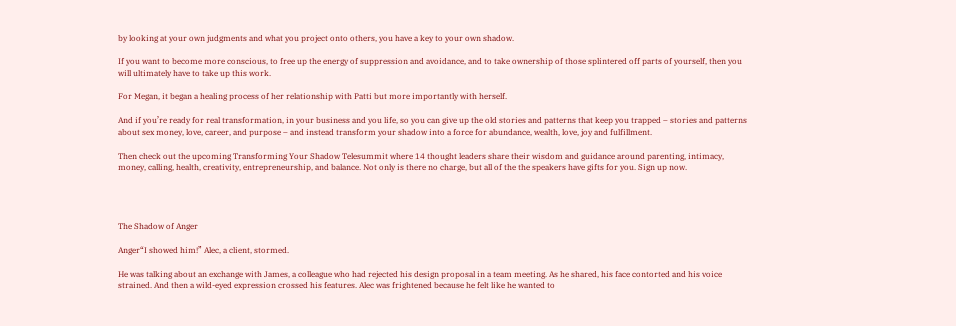by looking at your own judgments and what you project onto others, you have a key to your own shadow.

If you want to become more conscious, to free up the energy of suppression and avoidance, and to take ownership of those splintered off parts of yourself, then you will ultimately have to take up this work.

For Megan, it began a healing process of her relationship with Patti but more importantly with herself.

And if you’re ready for real transformation, in your business and you life, so you can give up the old stories and patterns that keep you trapped – stories and patterns about sex money, love, career, and purpose – and instead transform your shadow into a force for abundance, wealth, love, joy and fulfillment.

Then check out the upcoming Transforming Your Shadow Telesummit where 14 thought leaders share their wisdom and guidance around parenting, intimacy, money, calling, health, creativity, entrepreneurship, and balance. Not only is there no charge, but all of the the speakers have gifts for you. Sign up now.




The Shadow of Anger

Anger“I showed him!” Alec, a client, stormed.

He was talking about an exchange with James, a colleague who had rejected his design proposal in a team meeting. As he shared, his face contorted and his voice strained. And then a wild-eyed expression crossed his features. Alec was frightened because he felt like he wanted to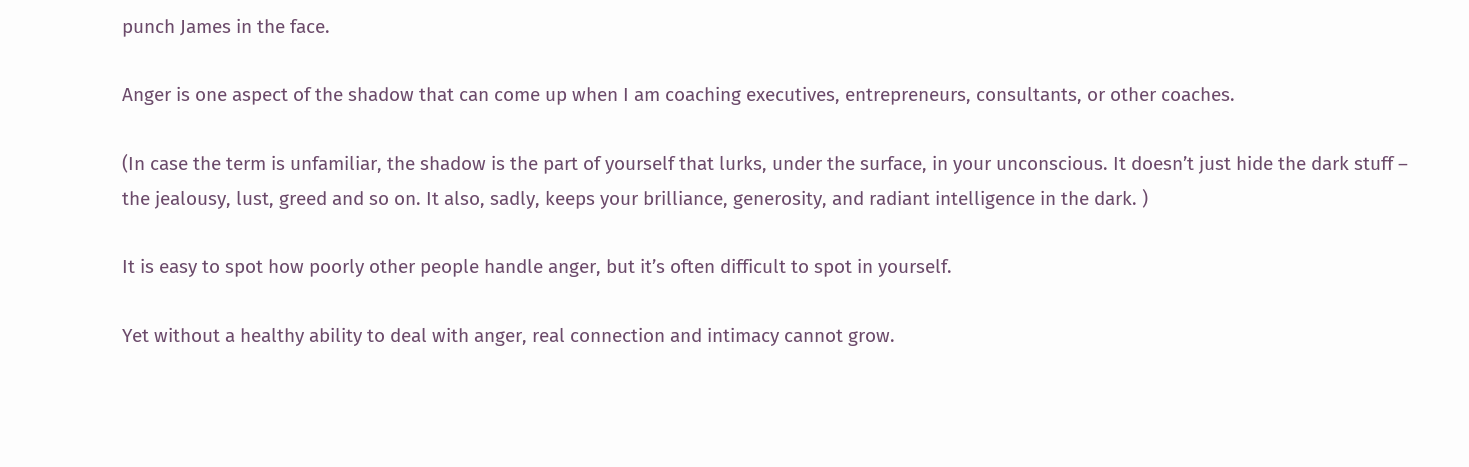punch James in the face.

Anger is one aspect of the shadow that can come up when I am coaching executives, entrepreneurs, consultants, or other coaches.

(In case the term is unfamiliar, the shadow is the part of yourself that lurks, under the surface, in your unconscious. It doesn’t just hide the dark stuff – the jealousy, lust, greed and so on. It also, sadly, keeps your brilliance, generosity, and radiant intelligence in the dark. )

It is easy to spot how poorly other people handle anger, but it’s often difficult to spot in yourself.

Yet without a healthy ability to deal with anger, real connection and intimacy cannot grow.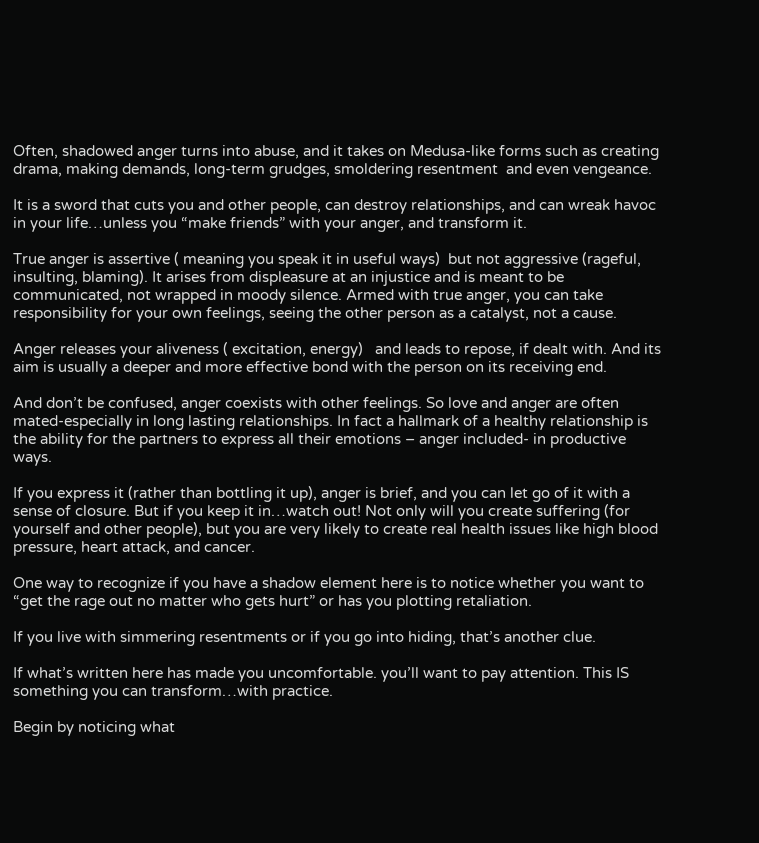Often, shadowed anger turns into abuse, and it takes on Medusa-like forms such as creating drama, making demands, long-term grudges, smoldering resentment  and even vengeance.

It is a sword that cuts you and other people, can destroy relationships, and can wreak havoc in your life…unless you “make friends” with your anger, and transform it.

True anger is assertive ( meaning you speak it in useful ways)  but not aggressive (rageful, insulting, blaming). It arises from displeasure at an injustice and is meant to be communicated, not wrapped in moody silence. Armed with true anger, you can take responsibility for your own feelings, seeing the other person as a catalyst, not a cause.

Anger releases your aliveness ( excitation, energy)   and leads to repose, if dealt with. And its aim is usually a deeper and more effective bond with the person on its receiving end.

And don’t be confused, anger coexists with other feelings. So love and anger are often mated-especially in long lasting relationships. In fact a hallmark of a healthy relationship is the ability for the partners to express all their emotions – anger included- in productive ways.

If you express it (rather than bottling it up), anger is brief, and you can let go of it with a sense of closure. But if you keep it in…watch out! Not only will you create suffering (for yourself and other people), but you are very likely to create real health issues like high blood pressure, heart attack, and cancer.

One way to recognize if you have a shadow element here is to notice whether you want to “get the rage out no matter who gets hurt” or has you plotting retaliation.

If you live with simmering resentments or if you go into hiding, that’s another clue.

If what’s written here has made you uncomfortable. you’ll want to pay attention. This IS something you can transform…with practice.

Begin by noticing what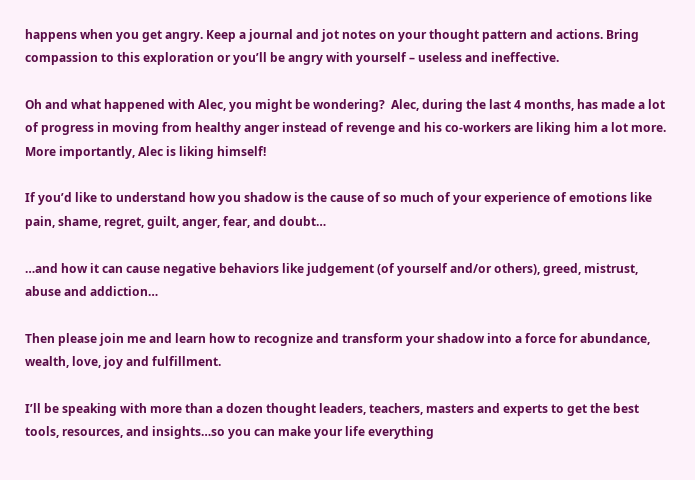happens when you get angry. Keep a journal and jot notes on your thought pattern and actions. Bring compassion to this exploration or you’ll be angry with yourself – useless and ineffective.

Oh and what happened with Alec, you might be wondering?  Alec, during the last 4 months, has made a lot of progress in moving from healthy anger instead of revenge and his co-workers are liking him a lot more. More importantly, Alec is liking himself!

If you’d like to understand how you shadow is the cause of so much of your experience of emotions like pain, shame, regret, guilt, anger, fear, and doubt…

…and how it can cause negative behaviors like judgement (of yourself and/or others), greed, mistrust, abuse and addiction…

Then please join me and learn how to recognize and transform your shadow into a force for abundance, wealth, love, joy and fulfillment.

I’ll be speaking with more than a dozen thought leaders, teachers, masters and experts to get the best tools, resources, and insights…so you can make your life everything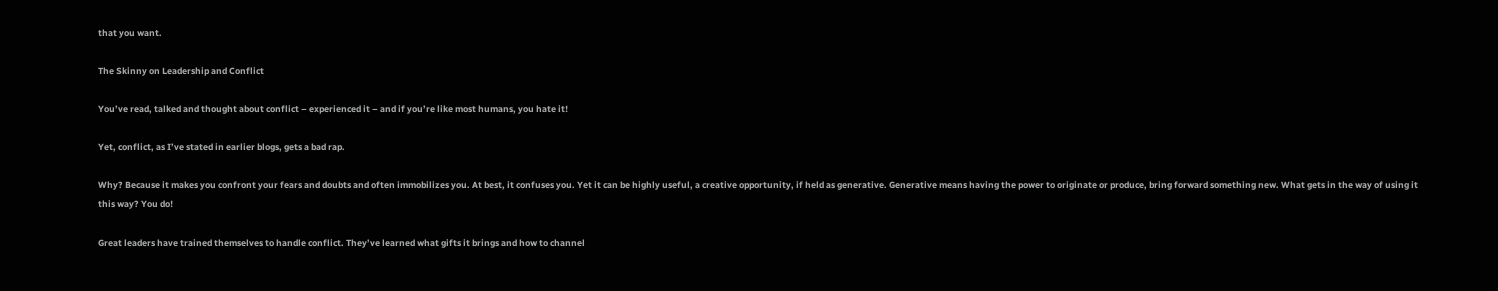that you want.

The Skinny on Leadership and Conflict

You’ve read, talked and thought about conflict – experienced it – and if you’re like most humans, you hate it!

Yet, conflict, as I’ve stated in earlier blogs, gets a bad rap.

Why? Because it makes you confront your fears and doubts and often immobilizes you. At best, it confuses you. Yet it can be highly useful, a creative opportunity, if held as generative. Generative means having the power to originate or produce, bring forward something new. What gets in the way of using it this way? You do!

Great leaders have trained themselves to handle conflict. They’ve learned what gifts it brings and how to channel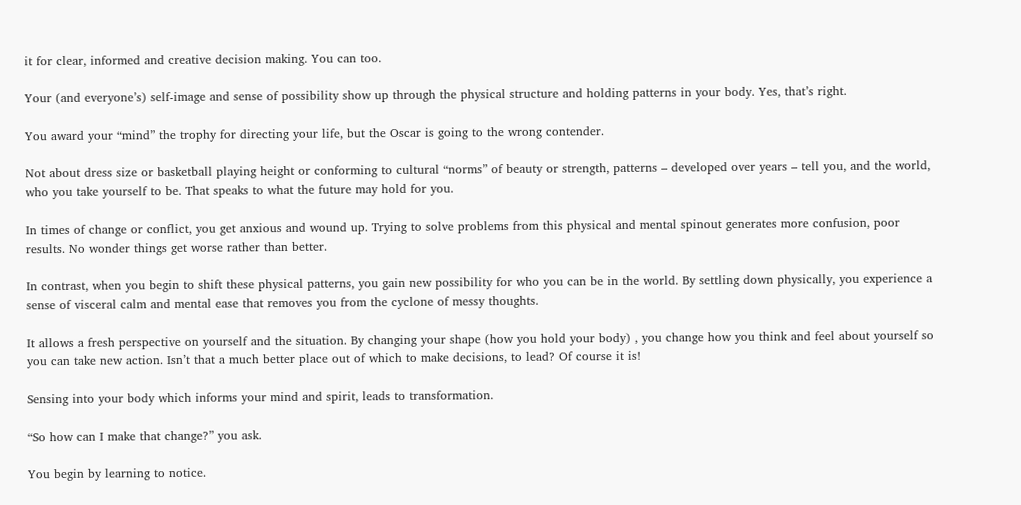it for clear, informed and creative decision making. You can too.

Your (and everyone’s) self-image and sense of possibility show up through the physical structure and holding patterns in your body. Yes, that’s right.

You award your “mind” the trophy for directing your life, but the Oscar is going to the wrong contender.

Not about dress size or basketball playing height or conforming to cultural “norms” of beauty or strength, patterns – developed over years – tell you, and the world, who you take yourself to be. That speaks to what the future may hold for you.

In times of change or conflict, you get anxious and wound up. Trying to solve problems from this physical and mental spinout generates more confusion, poor results. No wonder things get worse rather than better.

In contrast, when you begin to shift these physical patterns, you gain new possibility for who you can be in the world. By settling down physically, you experience a sense of visceral calm and mental ease that removes you from the cyclone of messy thoughts.

It allows a fresh perspective on yourself and the situation. By changing your shape (how you hold your body) , you change how you think and feel about yourself so you can take new action. Isn’t that a much better place out of which to make decisions, to lead? Of course it is!

Sensing into your body which informs your mind and spirit, leads to transformation.

“So how can I make that change?” you ask.

You begin by learning to notice.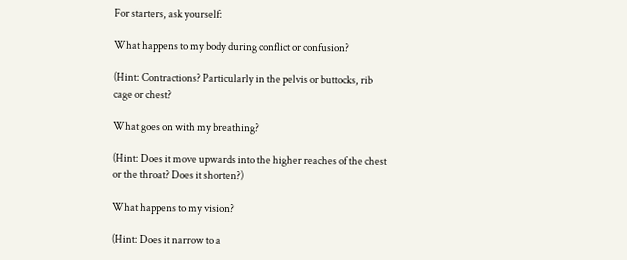For starters, ask yourself:

What happens to my body during conflict or confusion?

(Hint: Contractions? Particularly in the pelvis or buttocks, rib cage or chest?

What goes on with my breathing?

(Hint: Does it move upwards into the higher reaches of the chest or the throat? Does it shorten?)

What happens to my vision?

(Hint: Does it narrow to a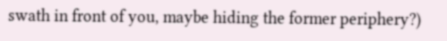swath in front of you, maybe hiding the former periphery?)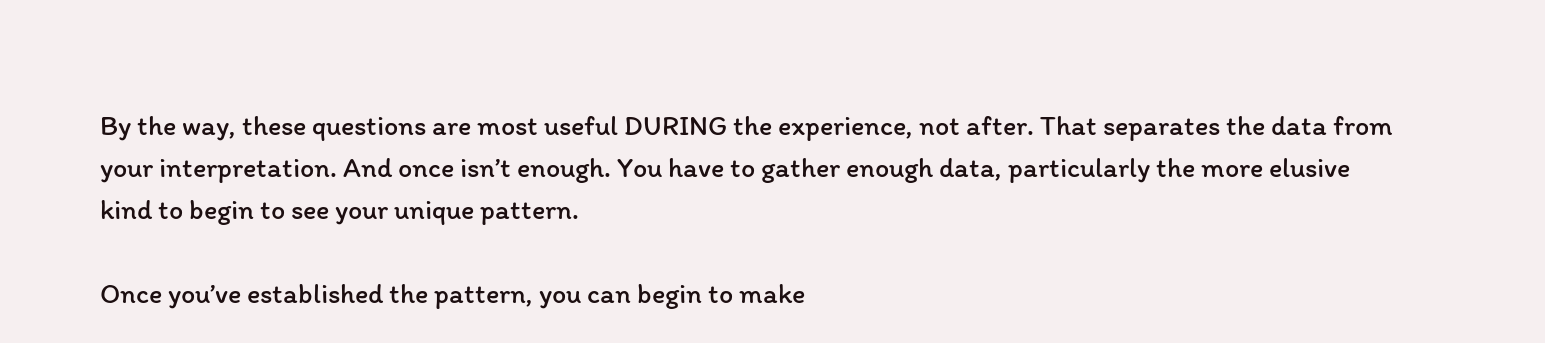By the way, these questions are most useful DURING the experience, not after. That separates the data from your interpretation. And once isn’t enough. You have to gather enough data, particularly the more elusive kind to begin to see your unique pattern.

Once you’ve established the pattern, you can begin to make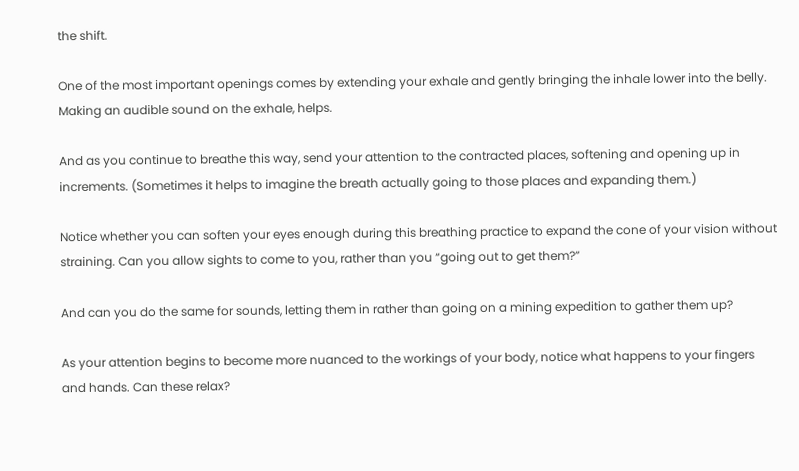the shift.

One of the most important openings comes by extending your exhale and gently bringing the inhale lower into the belly. Making an audible sound on the exhale, helps.

And as you continue to breathe this way, send your attention to the contracted places, softening and opening up in increments. (Sometimes it helps to imagine the breath actually going to those places and expanding them.)

Notice whether you can soften your eyes enough during this breathing practice to expand the cone of your vision without straining. Can you allow sights to come to you, rather than you “going out to get them?”

And can you do the same for sounds, letting them in rather than going on a mining expedition to gather them up?

As your attention begins to become more nuanced to the workings of your body, notice what happens to your fingers and hands. Can these relax?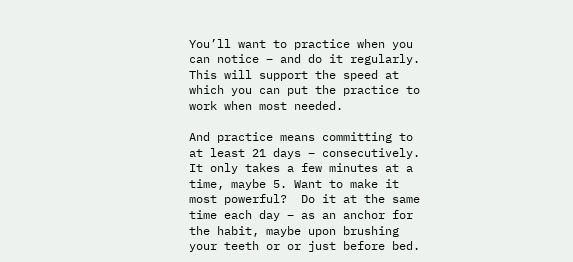You’ll want to practice when you can notice – and do it regularly. This will support the speed at which you can put the practice to work when most needed.

And practice means committing to at least 21 days – consecutively. It only takes a few minutes at a time, maybe 5. Want to make it most powerful?  Do it at the same time each day – as an anchor for the habit, maybe upon brushing your teeth or or just before bed.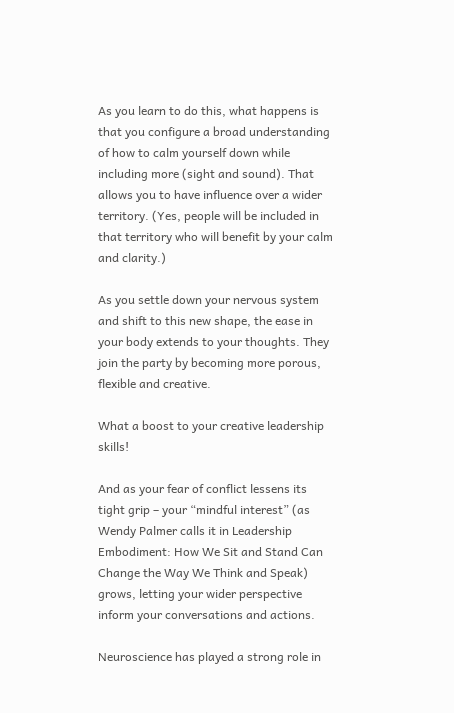As you learn to do this, what happens is that you configure a broad understanding of how to calm yourself down while including more (sight and sound). That allows you to have influence over a wider territory. (Yes, people will be included in that territory who will benefit by your calm and clarity.)

As you settle down your nervous system and shift to this new shape, the ease in your body extends to your thoughts. They join the party by becoming more porous, flexible and creative.

What a boost to your creative leadership skills!

And as your fear of conflict lessens its tight grip – your “mindful interest” (as Wendy Palmer calls it in Leadership Embodiment: How We Sit and Stand Can Change the Way We Think and Speak) grows, letting your wider perspective inform your conversations and actions.

Neuroscience has played a strong role in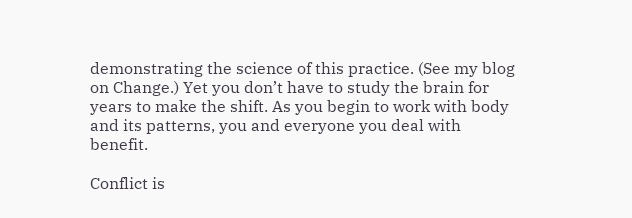demonstrating the science of this practice. (See my blog on Change.) Yet you don’t have to study the brain for years to make the shift. As you begin to work with body and its patterns, you and everyone you deal with benefit.

Conflict is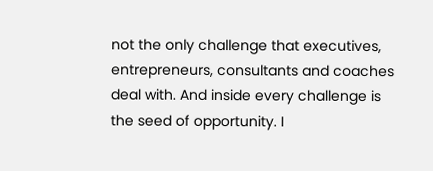not the only challenge that executives, entrepreneurs, consultants and coaches deal with. And inside every challenge is the seed of opportunity. I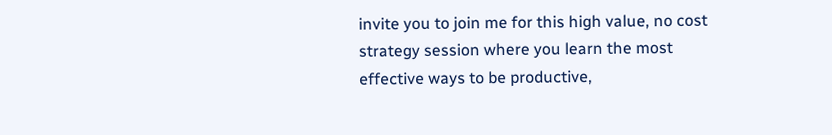invite you to join me for this high value, no cost strategy session where you learn the most effective ways to be productive,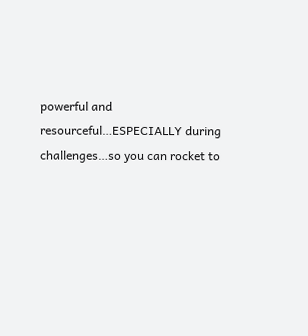powerful and resourceful…ESPECIALLY during challenges…so you can rocket to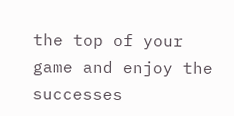the top of your game and enjoy the successes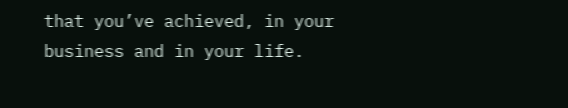that you’ve achieved, in your business and in your life.